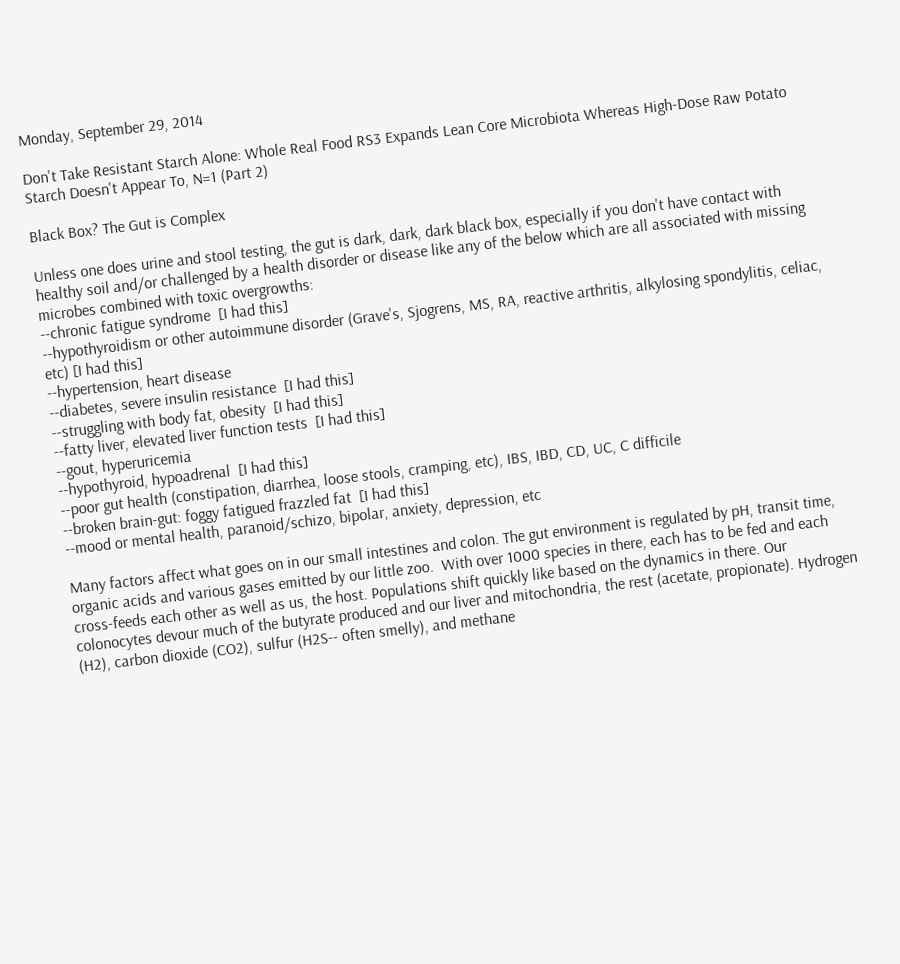Monday, September 29, 2014

Don't Take Resistant Starch Alone: Whole Real Food RS3 Expands Lean Core Microbiota Whereas High-Dose Raw Potato Starch Doesn't Appear To, N=1 (Part 2)

Black Box? The Gut is Complex

Unless one does urine and stool testing, the gut is dark, dark, dark black box, especially if you don't have contact with healthy soil and/or challenged by a health disorder or disease like any of the below which are all associated with missing microbes combined with toxic overgrowths:
--chronic fatigue syndrome  [I had this]
--hypothyroidism or other autoimmune disorder (Grave's, Sjogrens, MS, RA, reactive arthritis, alkylosing spondylitis, celiac, etc) [I had this]
--hypertension, heart disease
--diabetes, severe insulin resistance  [I had this]
--struggling with body fat, obesity  [I had this]
--fatty liver, elevated liver function tests  [I had this]
--gout, hyperuricemia
--hypothyroid, hypoadrenal  [I had this]
--poor gut health (constipation, diarrhea, loose stools, cramping, etc), IBS, IBD, CD, UC, C difficile
--broken brain-gut: foggy fatigued frazzled fat  [I had this]
--mood or mental health, paranoid/schizo, bipolar, anxiety, depression, etc

Many factors affect what goes on in our small intestines and colon. The gut environment is regulated by pH, transit time, organic acids and various gases emitted by our little zoo.  With over 1000 species in there, each has to be fed and each cross-feeds each other as well as us, the host. Populations shift quickly like based on the dynamics in there. Our colonocytes devour much of the butyrate produced and our liver and mitochondria, the rest (acetate, propionate). Hydrogen (H2), carbon dioxide (CO2), sulfur (H2S-- often smelly), and methane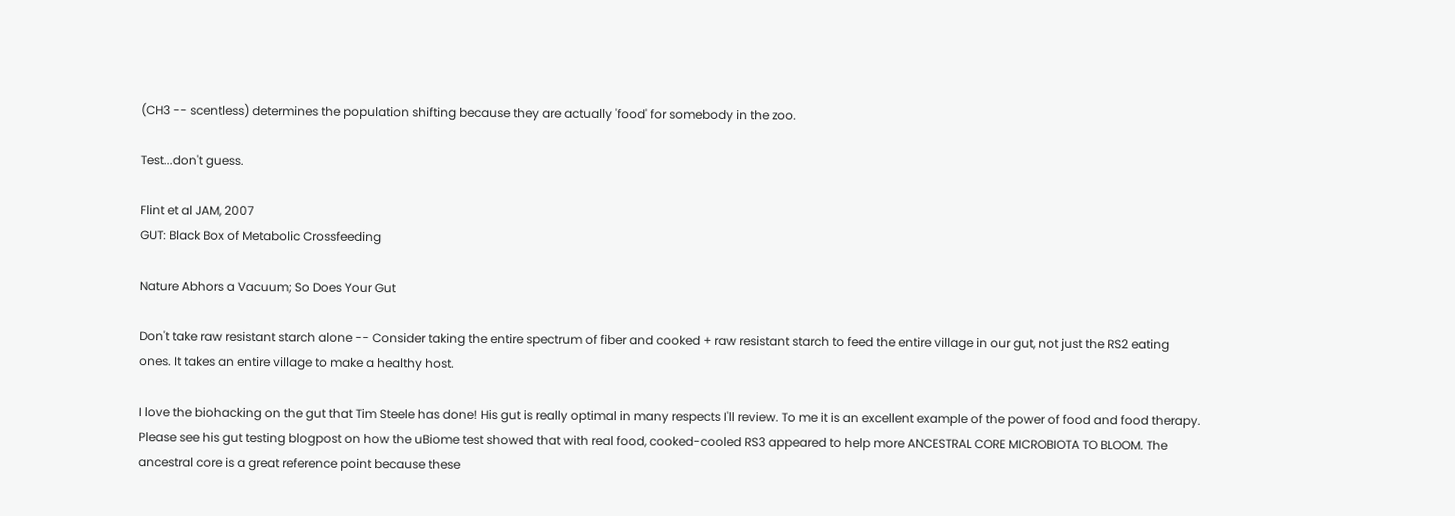(CH3 -- scentless) determines the population shifting because they are actually 'food' for somebody in the zoo.

Test...don't guess.

Flint et al JAM, 2007
GUT: Black Box of Metabolic Crossfeeding

Nature Abhors a Vacuum; So Does Your Gut

Don't take raw resistant starch alone -- Consider taking the entire spectrum of fiber and cooked + raw resistant starch to feed the entire village in our gut, not just the RS2 eating ones. It takes an entire village to make a healthy host.

I love the biohacking on the gut that Tim Steele has done! His gut is really optimal in many respects I'll review. To me it is an excellent example of the power of food and food therapy. Please see his gut testing blogpost on how the uBiome test showed that with real food, cooked-cooled RS3 appeared to help more ANCESTRAL CORE MICROBIOTA TO BLOOM. The ancestral core is a great reference point because these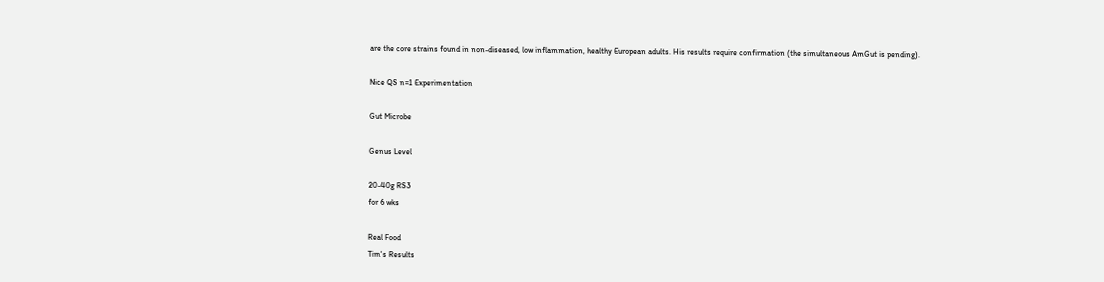are the core strains found in non-diseased, low inflammation, healthy European adults. His results require confirmation (the simultaneous AmGut is pending).

Nice QS n=1 Experimentation

Gut Microbe

Genus Level

20-40g RS3
for 6 wks

Real Food
Tim's Results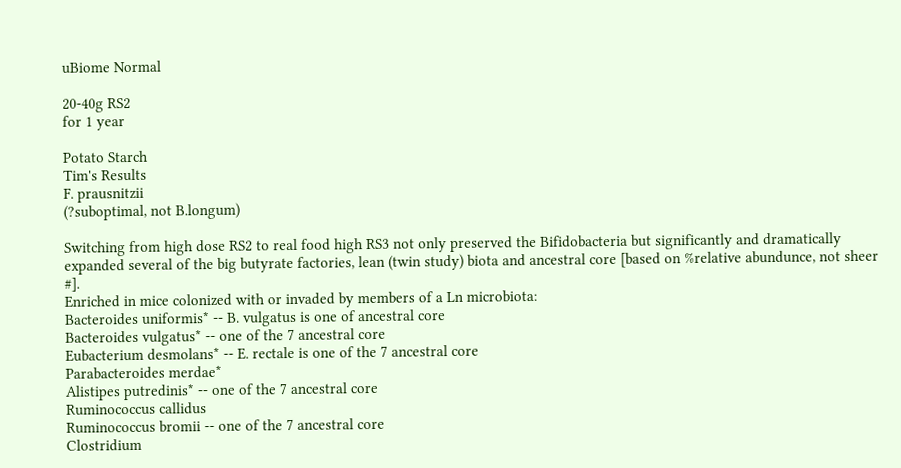uBiome Normal

20-40g RS2
for 1 year

Potato Starch
Tim's Results
F. prausnitzii
(?suboptimal, not B.longum)

Switching from high dose RS2 to real food high RS3 not only preserved the Bifidobacteria but significantly and dramatically expanded several of the big butyrate factories, lean (twin study) biota and ancestral core [based on %relative abundunce, not sheer #].
Enriched in mice colonized with or invaded by members of a Ln microbiota:
Bacteroides uniformis* -- B. vulgatus is one of ancestral core
Bacteroides vulgatus* -- one of the 7 ancestral core
Eubacterium desmolans* -- E. rectale is one of the 7 ancestral core
Parabacteroides merdae*
Alistipes putredinis* -- one of the 7 ancestral core
Ruminococcus callidus
Ruminococcus bromii -- one of the 7 ancestral core
Clostridium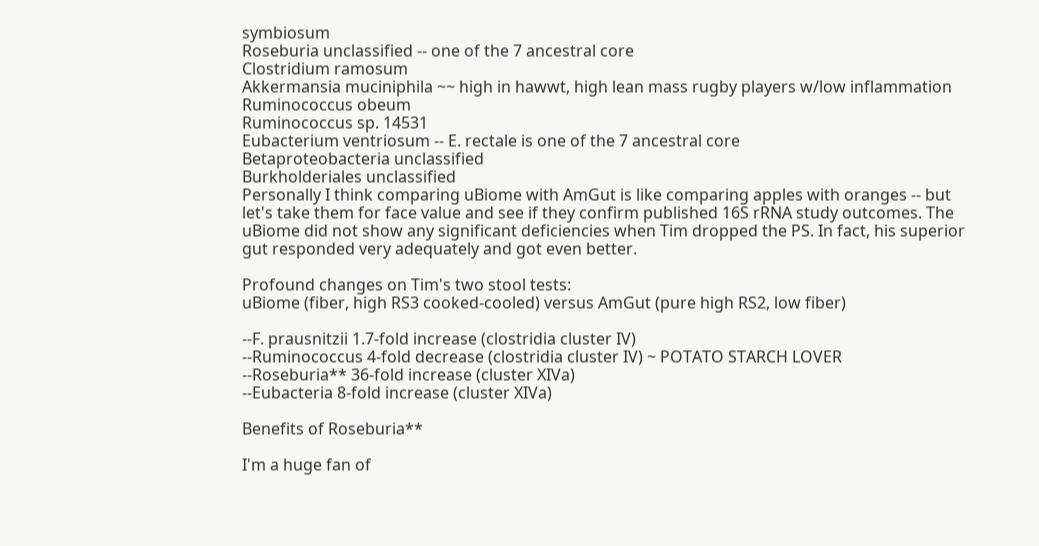symbiosum
Roseburia unclassified -- one of the 7 ancestral core
Clostridium ramosum
Akkermansia muciniphila ~~ high in hawwt, high lean mass rugby players w/low inflammation
Ruminococcus obeum
Ruminococcus sp. 14531
Eubacterium ventriosum -- E. rectale is one of the 7 ancestral core
Betaproteobacteria unclassified
Burkholderiales unclassified
Personally I think comparing uBiome with AmGut is like comparing apples with oranges -- but let's take them for face value and see if they confirm published 16S rRNA study outcomes. The uBiome did not show any significant deficiencies when Tim dropped the PS. In fact, his superior gut responded very adequately and got even better.

Profound changes on Tim's two stool tests:
uBiome (fiber, high RS3 cooked-cooled) versus AmGut (pure high RS2, low fiber)

--F. prausnitzii 1.7-fold increase (clostridia cluster IV)
--Ruminococcus 4-fold decrease (clostridia cluster IV) ~ POTATO STARCH LOVER
--Roseburia** 36-fold increase (cluster XIVa)
--Eubacteria 8-fold increase (cluster XIVa)

Benefits of Roseburia**

I'm a huge fan of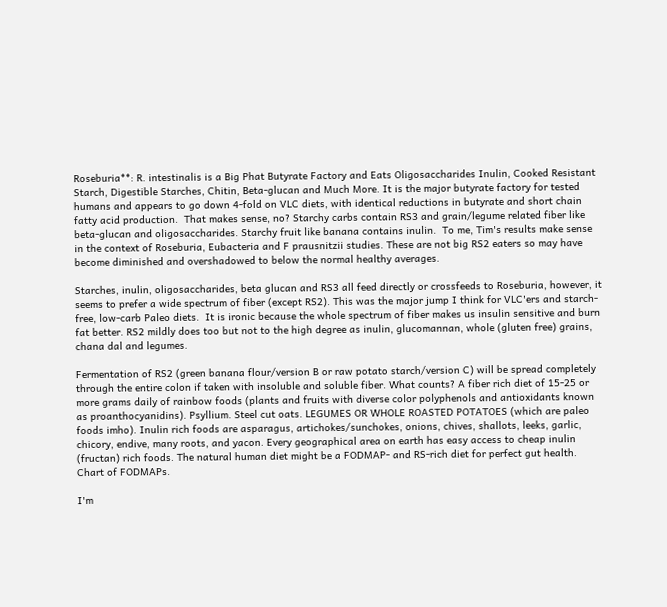Roseburia**: R. intestinalis is a Big Phat Butyrate Factory and Eats Oligosaccharides Inulin, Cooked Resistant Starch, Digestible Starches, Chitin, Beta-glucan and Much More. It is the major butyrate factory for tested humans and appears to go down 4-fold on VLC diets, with identical reductions in butyrate and short chain fatty acid production.  That makes sense, no? Starchy carbs contain RS3 and grain/legume related fiber like beta-glucan and oligosaccharides. Starchy fruit like banana contains inulin.  To me, Tim's results make sense in the context of Roseburia, Eubacteria and F prausnitzii studies. These are not big RS2 eaters so may have become diminished and overshadowed to below the normal healthy averages.

Starches, inulin, oligosaccharides, beta glucan and RS3 all feed directly or crossfeeds to Roseburia, however, it seems to prefer a wide spectrum of fiber (except RS2). This was the major jump I think for VLC'ers and starch-free, low-carb Paleo diets.  It is ironic because the whole spectrum of fiber makes us insulin sensitive and burn fat better. RS2 mildly does too but not to the high degree as inulin, glucomannan, whole (gluten free) grains, chana dal and legumes.

Fermentation of RS2 (green banana flour/version B or raw potato starch/version C) will be spread completely through the entire colon if taken with insoluble and soluble fiber. What counts? A fiber rich diet of 15-25 or more grams daily of rainbow foods (plants and fruits with diverse color polyphenols and antioxidants known as proanthocyanidins). Psyllium. Steel cut oats. LEGUMES OR WHOLE ROASTED POTATOES (which are paleo foods imho). Inulin rich foods are asparagus, artichokes/sunchokes, onions, chives, shallots, leeks, garlic, chicory, endive, many roots, and yacon. Every geographical area on earth has easy access to cheap inulin (fructan) rich foods. The natural human diet might be a FODMAP- and RS-rich diet for perfect gut health. Chart of FODMAPs.

I'm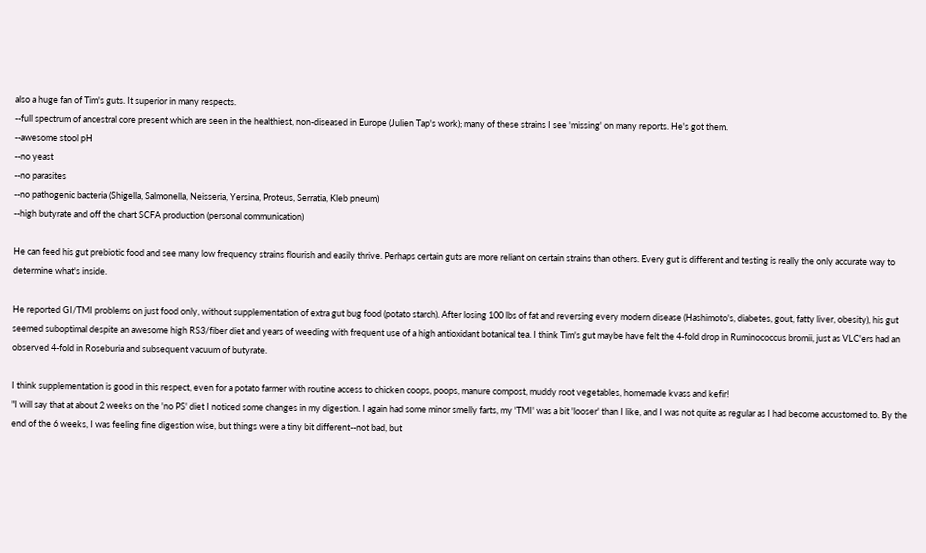also a huge fan of Tim's guts. It superior in many respects.
--full spectrum of ancestral core present which are seen in the healthiest, non-diseased in Europe (Julien Tap's work); many of these strains I see 'missing' on many reports. He's got them.
--awesome stool pH
--no yeast
--no parasites
--no pathogenic bacteria (Shigella, Salmonella, Neisseria, Yersina, Proteus, Serratia, Kleb pneum)
--high butyrate and off the chart SCFA production (personal communication)

He can feed his gut prebiotic food and see many low frequency strains flourish and easily thrive. Perhaps certain guts are more reliant on certain strains than others. Every gut is different and testing is really the only accurate way to determine what's inside.

He reported GI/TMI problems on just food only, without supplementation of extra gut bug food (potato starch). After losing 100 lbs of fat and reversing every modern disease (Hashimoto's, diabetes, gout, fatty liver, obesity), his gut seemed suboptimal despite an awesome high RS3/fiber diet and years of weeding with frequent use of a high antioxidant botanical tea. I think Tim's gut maybe have felt the 4-fold drop in Ruminococcus bromii, just as VLC'ers had an observed 4-fold in Roseburia and subsequent vacuum of butyrate.

I think supplementation is good in this respect, even for a potato farmer with routine access to chicken coops, poops, manure compost, muddy root vegetables, homemade kvass and kefir!
"I will say that at about 2 weeks on the 'no PS' diet I noticed some changes in my digestion. I again had some minor smelly farts, my 'TMI' was a bit 'looser' than I like, and I was not quite as regular as I had become accustomed to. By the end of the 6 weeks, I was feeling fine digestion wise, but things were a tiny bit different--not bad, but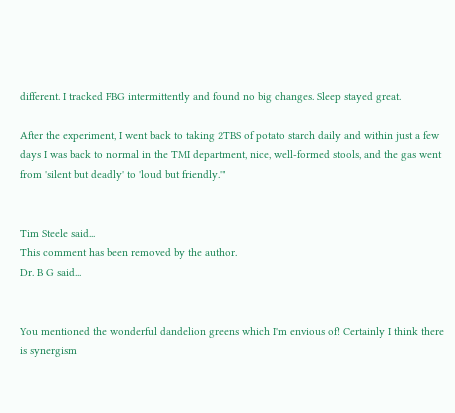different. I tracked FBG intermittently and found no big changes. Sleep stayed great.

After the experiment, I went back to taking 2TBS of potato starch daily and within just a few days I was back to normal in the TMI department, nice, well-formed stools, and the gas went from 'silent but deadly' to 'loud but friendly.'"


Tim Steele said...
This comment has been removed by the author.
Dr. B G said...


You mentioned the wonderful dandelion greens which I'm envious of! Certainly I think there is synergism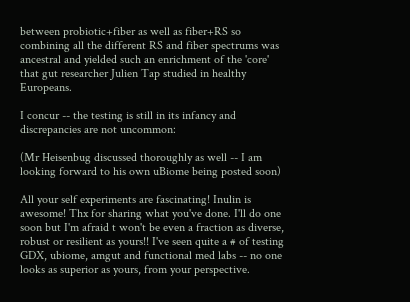between probiotic+fiber as well as fiber+RS so combining all the different RS and fiber spectrums was ancestral and yielded such an enrichment of the 'core' that gut researcher Julien Tap studied in healthy Europeans.

I concur -- the testing is still in its infancy and discrepancies are not uncommon:

(Mr Heisenbug discussed thoroughly as well -- I am looking forward to his own uBiome being posted soon)

All your self experiments are fascinating! Inulin is awesome! Thx for sharing what you've done. I'll do one soon but I'm afraid t won't be even a fraction as diverse, robust or resilient as yours!! I've seen quite a # of testing GDX, ubiome, amgut and functional med labs -- no one looks as superior as yours, from your perspective.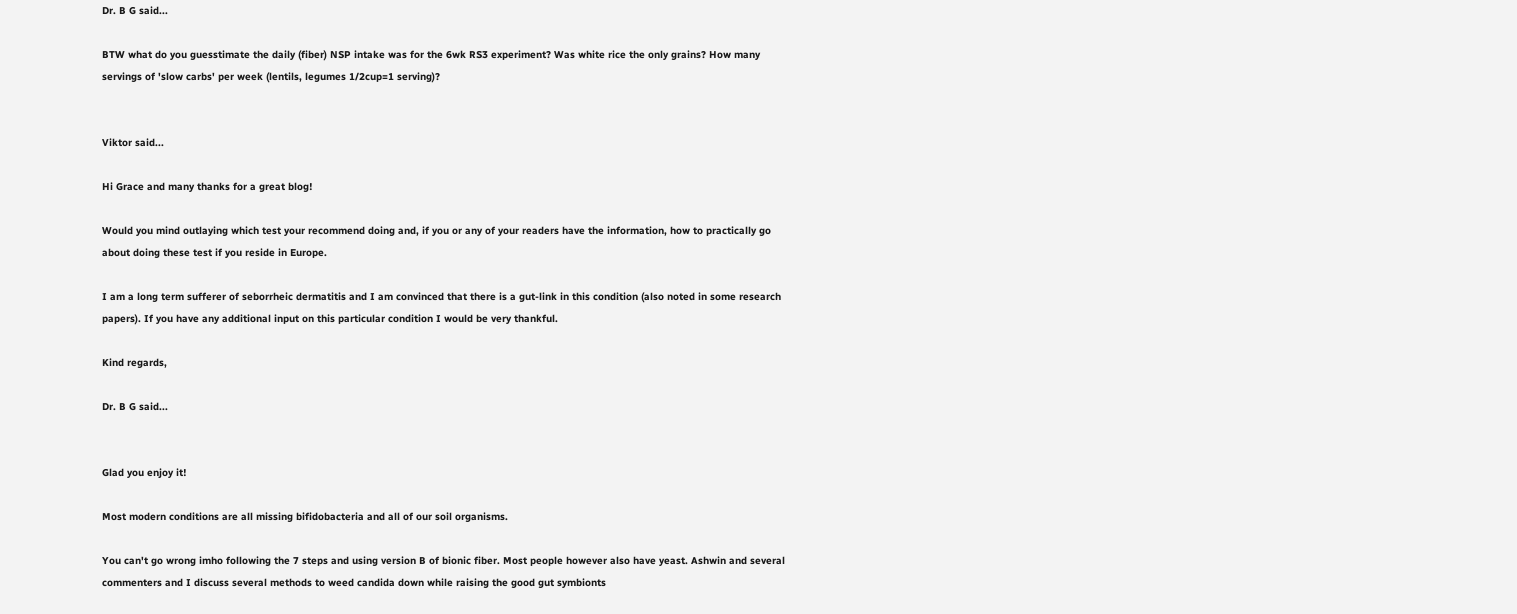Dr. B G said...

BTW what do you guesstimate the daily (fiber) NSP intake was for the 6wk RS3 experiment? Was white rice the only grains? How many servings of 'slow carbs' per week (lentils, legumes 1/2cup=1 serving)?


Viktor said...

Hi Grace and many thanks for a great blog!

Would you mind outlaying which test your recommend doing and, if you or any of your readers have the information, how to practically go about doing these test if you reside in Europe.

I am a long term sufferer of seborrheic dermatitis and I am convinced that there is a gut-link in this condition (also noted in some research papers). If you have any additional input on this particular condition I would be very thankful.

Kind regards,

Dr. B G said...


Glad you enjoy it!

Most modern conditions are all missing bifidobacteria and all of our soil organisms.

You can't go wrong imho following the 7 steps and using version B of bionic fiber. Most people however also have yeast. Ashwin and several commenters and I discuss several methods to weed candida down while raising the good gut symbionts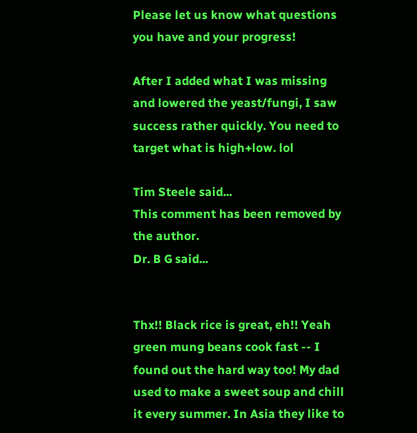Please let us know what questions you have and your progress!

After I added what I was missing and lowered the yeast/fungi, I saw success rather quickly. You need to target what is high+low. lol

Tim Steele said...
This comment has been removed by the author.
Dr. B G said...


Thx!! Black rice is great, eh!! Yeah green mung beans cook fast -- I found out the hard way too! My dad used to make a sweet soup and chill it every summer. In Asia they like to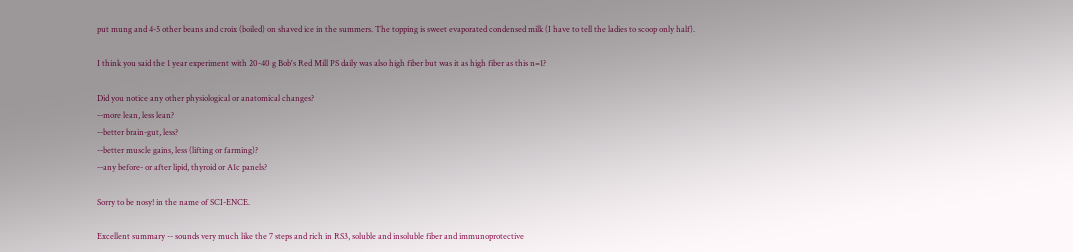put mung and 4-5 other beans and croix (boiled) on shaved ice in the summers. The topping is sweet evaporated condensed milk (I have to tell the ladies to scoop only half).

I think you said the 1 year experiment with 20-40 g Bob's Red Mill PS daily was also high fiber but was it as high fiber as this n=1?

Did you notice any other physiological or anatomical changes?
--more lean, less lean?
--better brain-gut, less?
--better muscle gains, less (lifting or farming)?
--any before- or after lipid, thyroid or A1c panels?

Sorry to be nosy! in the name of SCI-ENCE.

Excellent summary -- sounds very much like the 7 steps and rich in RS3, soluble and insoluble fiber and immunoprotective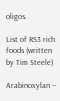oligos.

List of RS3 rich foods (written by Tim Steele)

Arabinoxylan --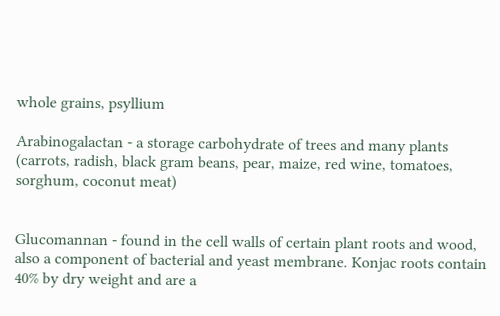whole grains, psyllium

Arabinogalactan - a storage carbohydrate of trees and many plants (carrots, radish, black gram beans, pear, maize, red wine, tomatoes, sorghum, coconut meat)


Glucomannan - found in the cell walls of certain plant roots and wood, also a component of bacterial and yeast membrane. Konjac roots contain 40% by dry weight and are a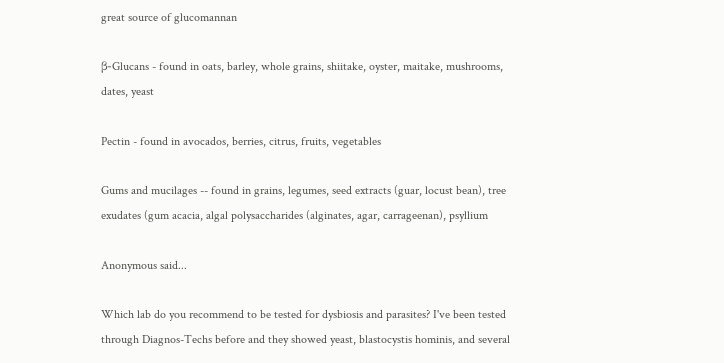great source of glucomannan

β-Glucans - found in oats, barley, whole grains, shiitake, oyster, maitake, mushrooms, dates, yeast

Pectin - found in avocados, berries, citrus, fruits, vegetables

Gums and mucilages -- found in grains, legumes, seed extracts (guar, locust bean), tree exudates (gum acacia, algal polysaccharides (alginates, agar, carrageenan), psyllium

Anonymous said...

Which lab do you recommend to be tested for dysbiosis and parasites? I've been tested through Diagnos-Techs before and they showed yeast, blastocystis hominis, and several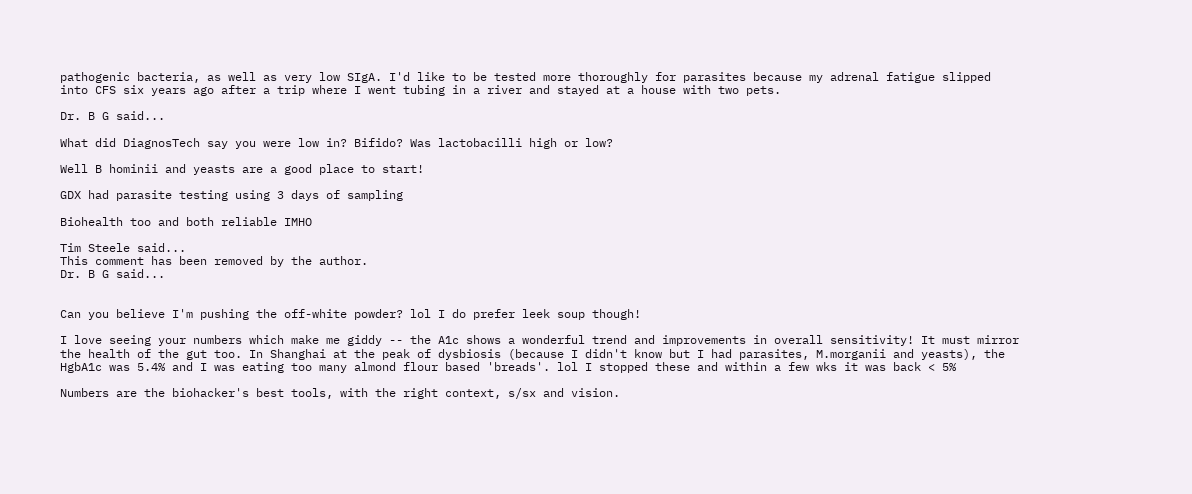pathogenic bacteria, as well as very low SIgA. I'd like to be tested more thoroughly for parasites because my adrenal fatigue slipped into CFS six years ago after a trip where I went tubing in a river and stayed at a house with two pets.

Dr. B G said...

What did DiagnosTech say you were low in? Bifido? Was lactobacilli high or low?

Well B hominii and yeasts are a good place to start!

GDX had parasite testing using 3 days of sampling

Biohealth too and both reliable IMHO

Tim Steele said...
This comment has been removed by the author.
Dr. B G said...


Can you believe I'm pushing the off-white powder? lol I do prefer leek soup though!

I love seeing your numbers which make me giddy -- the A1c shows a wonderful trend and improvements in overall sensitivity! It must mirror the health of the gut too. In Shanghai at the peak of dysbiosis (because I didn't know but I had parasites, M.morganii and yeasts), the HgbA1c was 5.4% and I was eating too many almond flour based 'breads'. lol I stopped these and within a few wks it was back < 5%

Numbers are the biohacker's best tools, with the right context, s/sx and vision.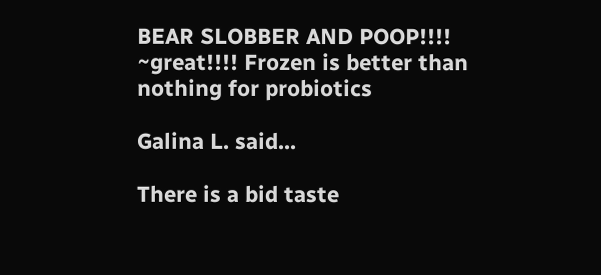BEAR SLOBBER AND POOP!!!! ~great!!!! Frozen is better than nothing for probiotics

Galina L. said...

There is a bid taste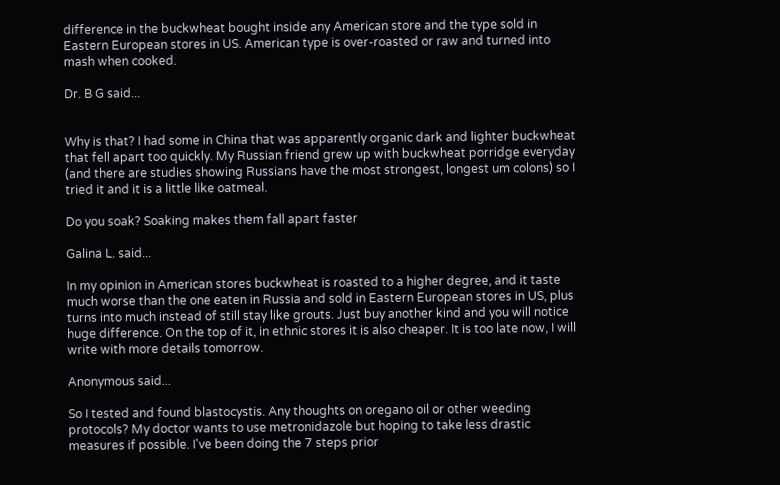difference in the buckwheat bought inside any American store and the type sold in Eastern European stores in US. American type is over-roasted or raw and turned into mash when cooked.

Dr. B G said...


Why is that? I had some in China that was apparently organic dark and lighter buckwheat that fell apart too quickly. My Russian friend grew up with buckwheat porridge everyday (and there are studies showing Russians have the most strongest, longest um colons) so I tried it and it is a little like oatmeal.

Do you soak? Soaking makes them fall apart faster

Galina L. said...

In my opinion in American stores buckwheat is roasted to a higher degree, and it taste much worse than the one eaten in Russia and sold in Eastern European stores in US, plus turns into much instead of still stay like grouts. Just buy another kind and you will notice huge difference. On the top of it, in ethnic stores it is also cheaper. It is too late now, I will write with more details tomorrow.

Anonymous said...

So I tested and found blastocystis. Any thoughts on oregano oil or other weeding protocols? My doctor wants to use metronidazole but hoping to take less drastic measures if possible. I've been doing the 7 steps prior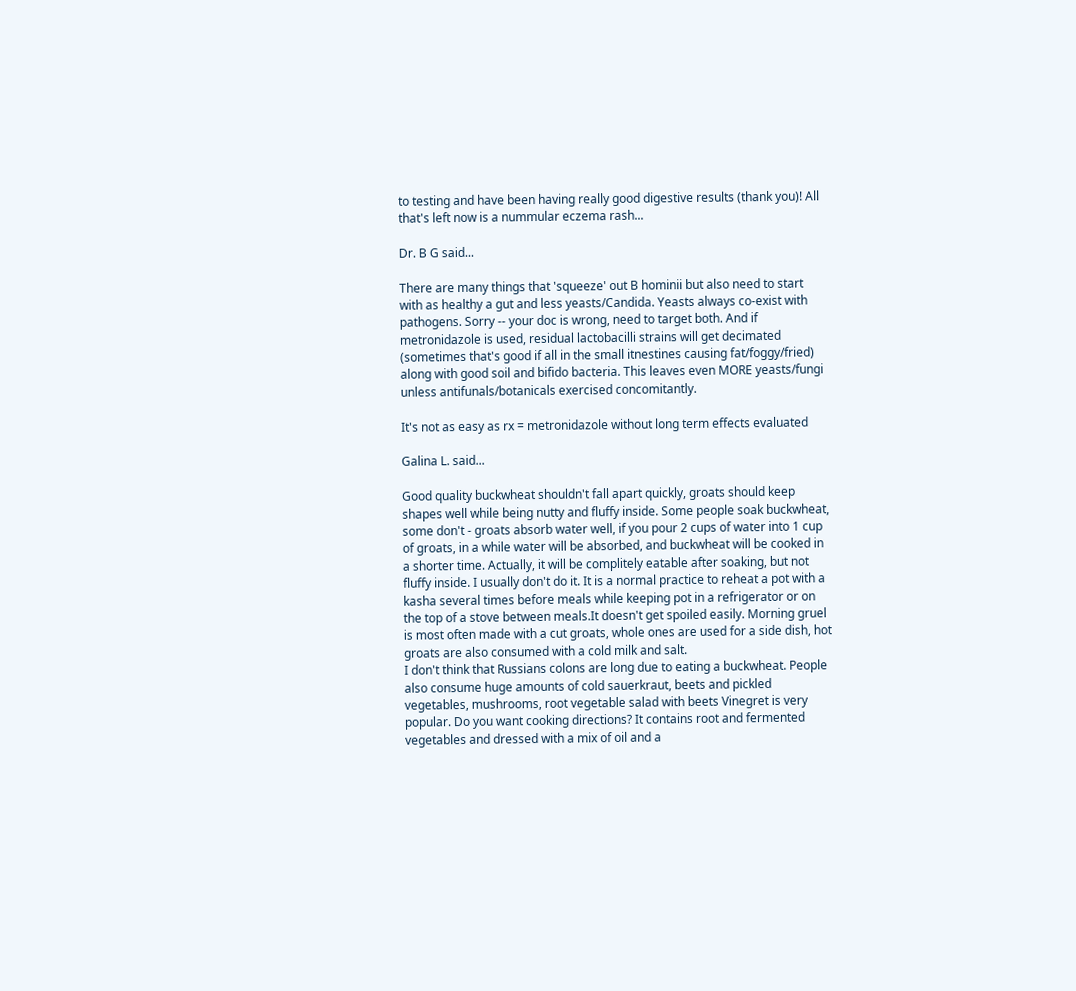to testing and have been having really good digestive results (thank you)! All that's left now is a nummular eczema rash...

Dr. B G said...

There are many things that 'squeeze' out B hominii but also need to start with as healthy a gut and less yeasts/Candida. Yeasts always co-exist with pathogens. Sorry -- your doc is wrong, need to target both. And if metronidazole is used, residual lactobacilli strains will get decimated (sometimes that's good if all in the small itnestines causing fat/foggy/fried) along with good soil and bifido bacteria. This leaves even MORE yeasts/fungi unless antifunals/botanicals exercised concomitantly.

It's not as easy as rx = metronidazole without long term effects evaluated

Galina L. said...

Good quality buckwheat shouldn't fall apart quickly, groats should keep shapes well while being nutty and fluffy inside. Some people soak buckwheat, some don't - groats absorb water well, if you pour 2 cups of water into 1 cup of groats, in a while water will be absorbed, and buckwheat will be cooked in a shorter time. Actually, it will be complitely eatable after soaking, but not fluffy inside. I usually don't do it. It is a normal practice to reheat a pot with a kasha several times before meals while keeping pot in a refrigerator or on the top of a stove between meals.It doesn't get spoiled easily. Morning gruel is most often made with a cut groats, whole ones are used for a side dish, hot groats are also consumed with a cold milk and salt.
I don't think that Russians colons are long due to eating a buckwheat. People also consume huge amounts of cold sauerkraut, beets and pickled vegetables, mushrooms, root vegetable salad with beets Vinegret is very popular. Do you want cooking directions? It contains root and fermented vegetables and dressed with a mix of oil and a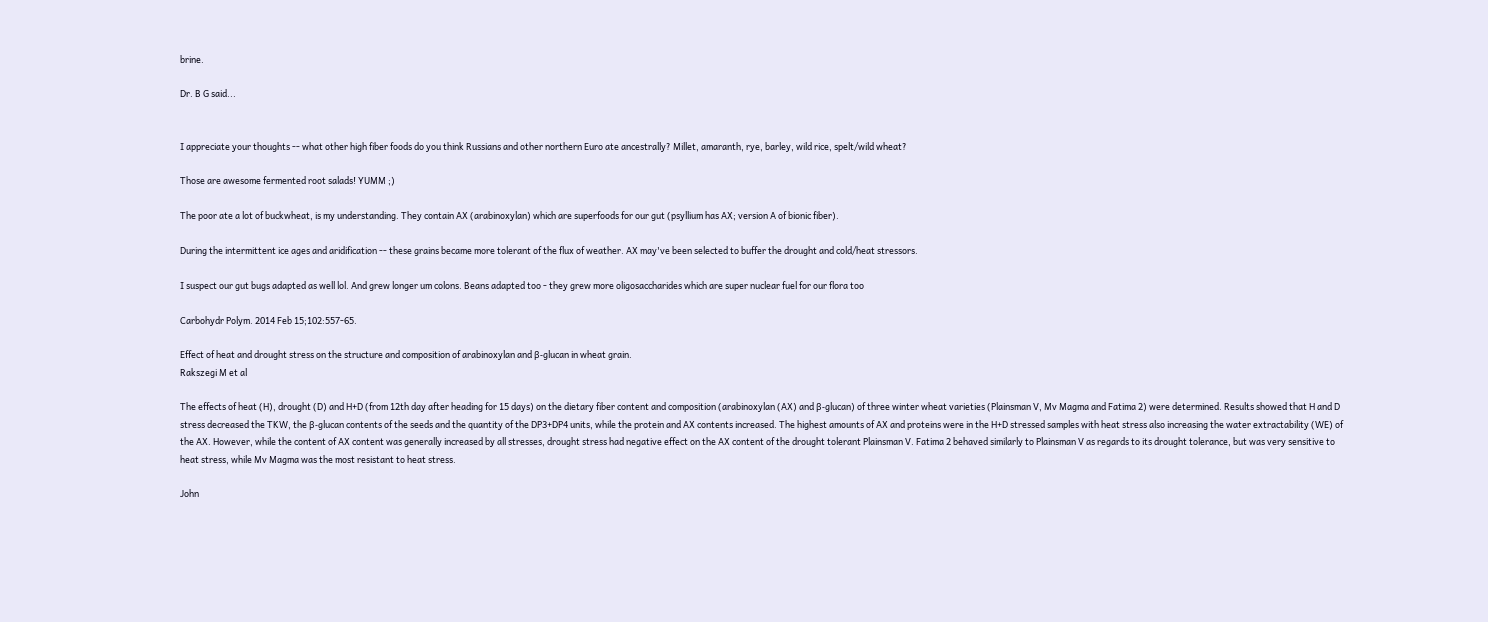brine.

Dr. B G said...


I appreciate your thoughts -- what other high fiber foods do you think Russians and other northern Euro ate ancestrally? Millet, amaranth, rye, barley, wild rice, spelt/wild wheat?

Those are awesome fermented root salads! YUMM ;)

The poor ate a lot of buckwheat, is my understanding. They contain AX (arabinoxylan) which are superfoods for our gut (psyllium has AX; version A of bionic fiber).

During the intermittent ice ages and aridification -- these grains became more tolerant of the flux of weather. AX may've been selected to buffer the drought and cold/heat stressors.

I suspect our gut bugs adapted as well lol. And grew longer um colons. Beans adapted too - they grew more oligosaccharides which are super nuclear fuel for our flora too

Carbohydr Polym. 2014 Feb 15;102:557-65.

Effect of heat and drought stress on the structure and composition of arabinoxylan and β-glucan in wheat grain.
Rakszegi M et al

The effects of heat (H), drought (D) and H+D (from 12th day after heading for 15 days) on the dietary fiber content and composition (arabinoxylan (AX) and β-glucan) of three winter wheat varieties (Plainsman V, Mv Magma and Fatima 2) were determined. Results showed that H and D stress decreased the TKW, the β-glucan contents of the seeds and the quantity of the DP3+DP4 units, while the protein and AX contents increased. The highest amounts of AX and proteins were in the H+D stressed samples with heat stress also increasing the water extractability (WE) of the AX. However, while the content of AX content was generally increased by all stresses, drought stress had negative effect on the AX content of the drought tolerant Plainsman V. Fatima 2 behaved similarly to Plainsman V as regards to its drought tolerance, but was very sensitive to heat stress, while Mv Magma was the most resistant to heat stress.

John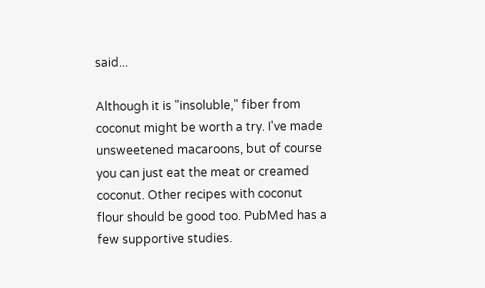said...

Although it is "insoluble," fiber from coconut might be worth a try. I've made unsweetened macaroons, but of course you can just eat the meat or creamed coconut. Other recipes with coconut flour should be good too. PubMed has a few supportive studies.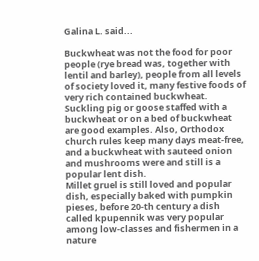Galina L. said...

Buckwheat was not the food for poor people (rye bread was, together with lentil and barley), people from all levels of society loved it, many festive foods of very rich contained buckwheat. Suckling pig or goose staffed with a buckwheat or on a bed of buckwheat are good examples. Also, Orthodox church rules keep many days meat-free, and a buckwheat with sauteed onion and mushrooms were and still is a popular lent dish.
Millet gruel is still loved and popular dish, especially baked with pumpkin pieses, before 20-th century a dish called kpupennik was very popular among low-classes and fishermen in a nature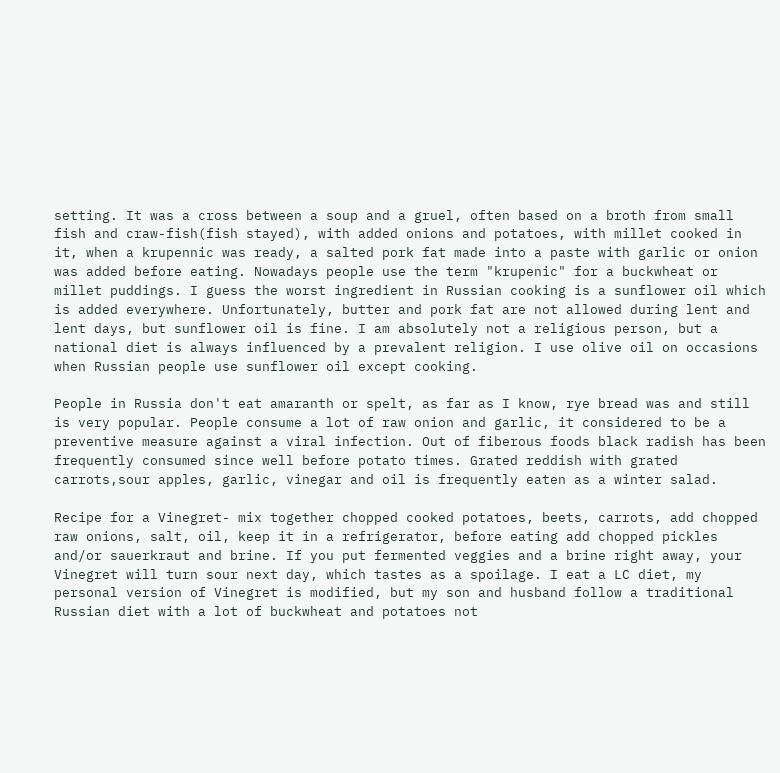setting. It was a cross between a soup and a gruel, often based on a broth from small fish and craw-fish(fish stayed), with added onions and potatoes, with millet cooked in it, when a krupennic was ready, a salted pork fat made into a paste with garlic or onion was added before eating. Nowadays people use the term "krupenic" for a buckwheat or millet puddings. I guess the worst ingredient in Russian cooking is a sunflower oil which is added everywhere. Unfortunately, butter and pork fat are not allowed during lent and lent days, but sunflower oil is fine. I am absolutely not a religious person, but a national diet is always influenced by a prevalent religion. I use olive oil on occasions when Russian people use sunflower oil except cooking.

People in Russia don't eat amaranth or spelt, as far as I know, rye bread was and still is very popular. People consume a lot of raw onion and garlic, it considered to be a preventive measure against a viral infection. Out of fiberous foods black radish has been frequently consumed since well before potato times. Grated reddish with grated carrots,sour apples, garlic, vinegar and oil is frequently eaten as a winter salad.

Recipe for a Vinegret- mix together chopped cooked potatoes, beets, carrots, add chopped raw onions, salt, oil, keep it in a refrigerator, before eating add chopped pickles and/or sauerkraut and brine. If you put fermented veggies and a brine right away, your Vinegret will turn sour next day, which tastes as a spoilage. I eat a LC diet, my personal version of Vinegret is modified, but my son and husband follow a traditional Russian diet with a lot of buckwheat and potatoes not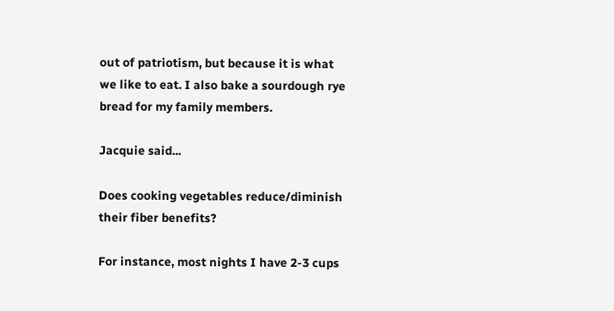out of patriotism, but because it is what we like to eat. I also bake a sourdough rye bread for my family members.

Jacquie said...

Does cooking vegetables reduce/diminish their fiber benefits?

For instance, most nights I have 2-3 cups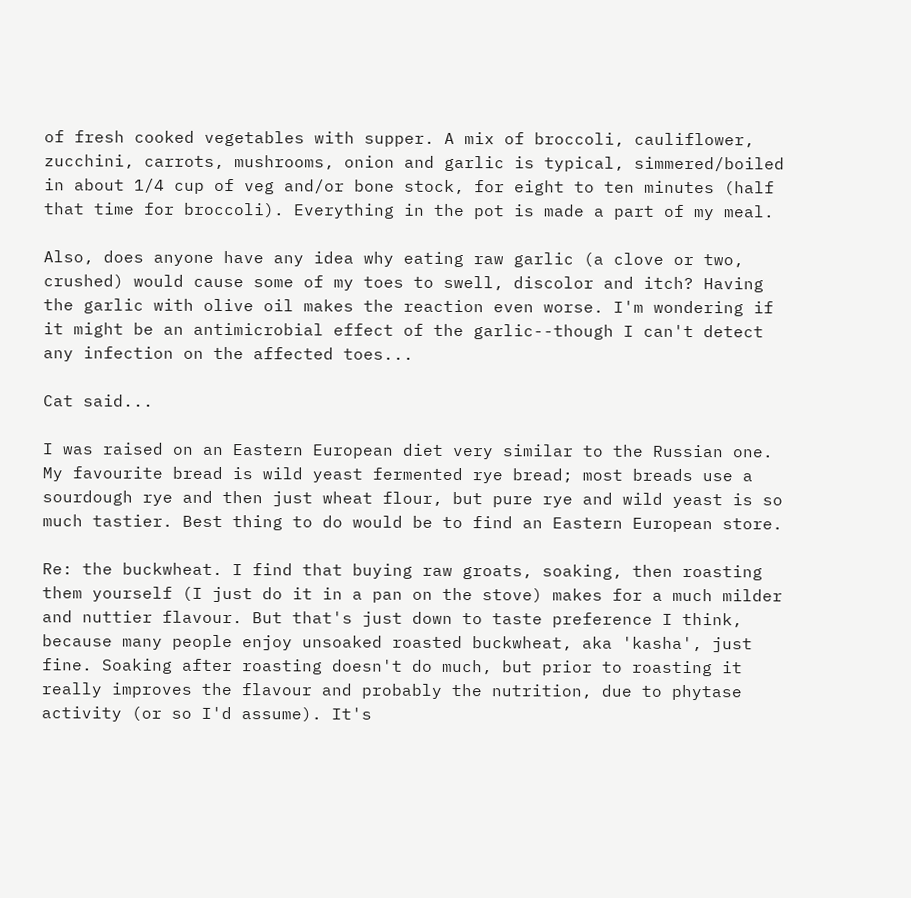of fresh cooked vegetables with supper. A mix of broccoli, cauliflower, zucchini, carrots, mushrooms, onion and garlic is typical, simmered/boiled in about 1/4 cup of veg and/or bone stock, for eight to ten minutes (half that time for broccoli). Everything in the pot is made a part of my meal.

Also, does anyone have any idea why eating raw garlic (a clove or two, crushed) would cause some of my toes to swell, discolor and itch? Having the garlic with olive oil makes the reaction even worse. I'm wondering if it might be an antimicrobial effect of the garlic--though I can't detect any infection on the affected toes...

Cat said...

I was raised on an Eastern European diet very similar to the Russian one. My favourite bread is wild yeast fermented rye bread; most breads use a sourdough rye and then just wheat flour, but pure rye and wild yeast is so much tastier. Best thing to do would be to find an Eastern European store.

Re: the buckwheat. I find that buying raw groats, soaking, then roasting them yourself (I just do it in a pan on the stove) makes for a much milder and nuttier flavour. But that's just down to taste preference I think, because many people enjoy unsoaked roasted buckwheat, aka 'kasha', just fine. Soaking after roasting doesn't do much, but prior to roasting it really improves the flavour and probably the nutrition, due to phytase activity (or so I'd assume). It's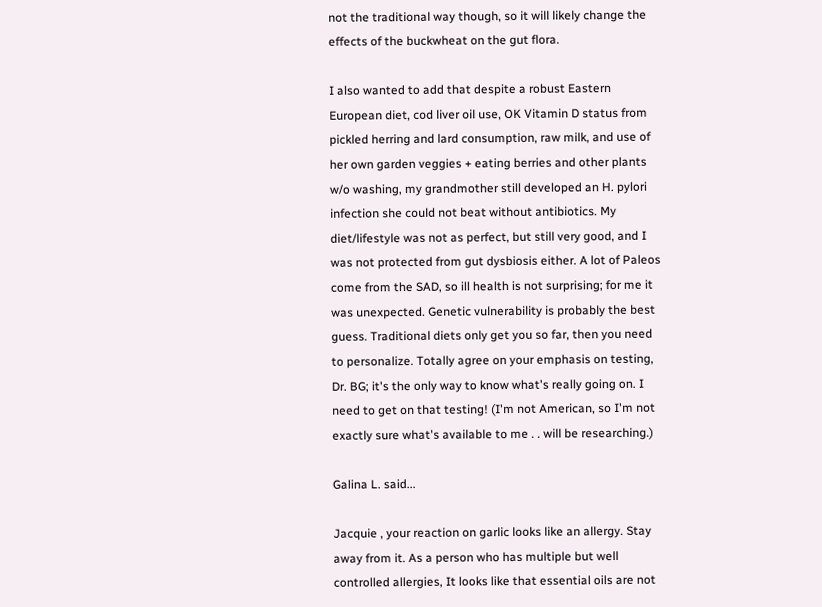not the traditional way though, so it will likely change the effects of the buckwheat on the gut flora.

I also wanted to add that despite a robust Eastern European diet, cod liver oil use, OK Vitamin D status from pickled herring and lard consumption, raw milk, and use of her own garden veggies + eating berries and other plants w/o washing, my grandmother still developed an H. pylori infection she could not beat without antibiotics. My diet/lifestyle was not as perfect, but still very good, and I was not protected from gut dysbiosis either. A lot of Paleos come from the SAD, so ill health is not surprising; for me it was unexpected. Genetic vulnerability is probably the best guess. Traditional diets only get you so far, then you need to personalize. Totally agree on your emphasis on testing, Dr. BG; it's the only way to know what's really going on. I need to get on that testing! (I'm not American, so I'm not exactly sure what's available to me . . will be researching.)

Galina L. said...

Jacquie , your reaction on garlic looks like an allergy. Stay away from it. As a person who has multiple but well controlled allergies, It looks like that essential oils are not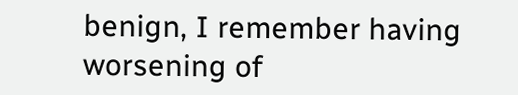benign, I remember having worsening of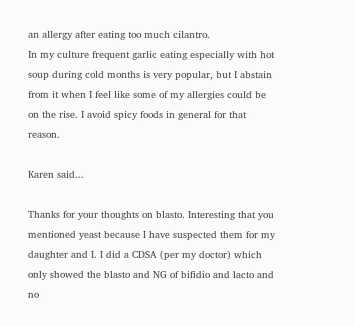an allergy after eating too much cilantro.
In my culture frequent garlic eating especially with hot soup during cold months is very popular, but I abstain from it when I feel like some of my allergies could be on the rise. I avoid spicy foods in general for that reason.

Karen said...

Thanks for your thoughts on blasto. Interesting that you mentioned yeast because I have suspected them for my daughter and I. I did a CDSA (per my doctor) which only showed the blasto and NG of bifidio and lacto and no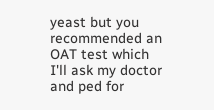yeast but you recommended an OAT test which I'll ask my doctor and ped for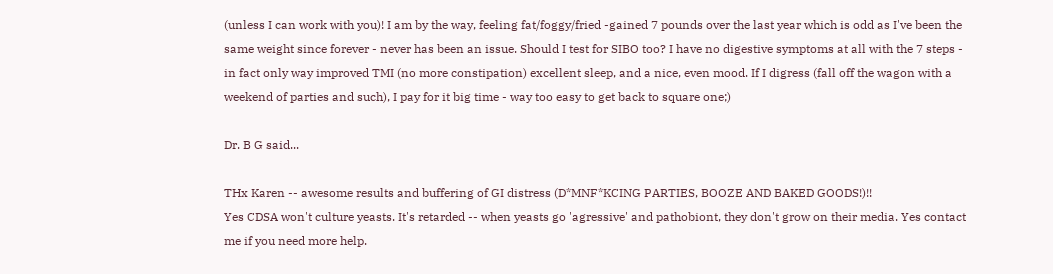(unless I can work with you)! I am by the way, feeling fat/foggy/fried -gained 7 pounds over the last year which is odd as I've been the same weight since forever - never has been an issue. Should I test for SIBO too? I have no digestive symptoms at all with the 7 steps - in fact only way improved TMI (no more constipation) excellent sleep, and a nice, even mood. If I digress (fall off the wagon with a weekend of parties and such), I pay for it big time - way too easy to get back to square one;)

Dr. B G said...

THx Karen -- awesome results and buffering of GI distress (D*MNF*KCING PARTIES, BOOZE AND BAKED GOODS!)!!
Yes CDSA won't culture yeasts. It's retarded -- when yeasts go 'agressive' and pathobiont, they don't grow on their media. Yes contact me if you need more help.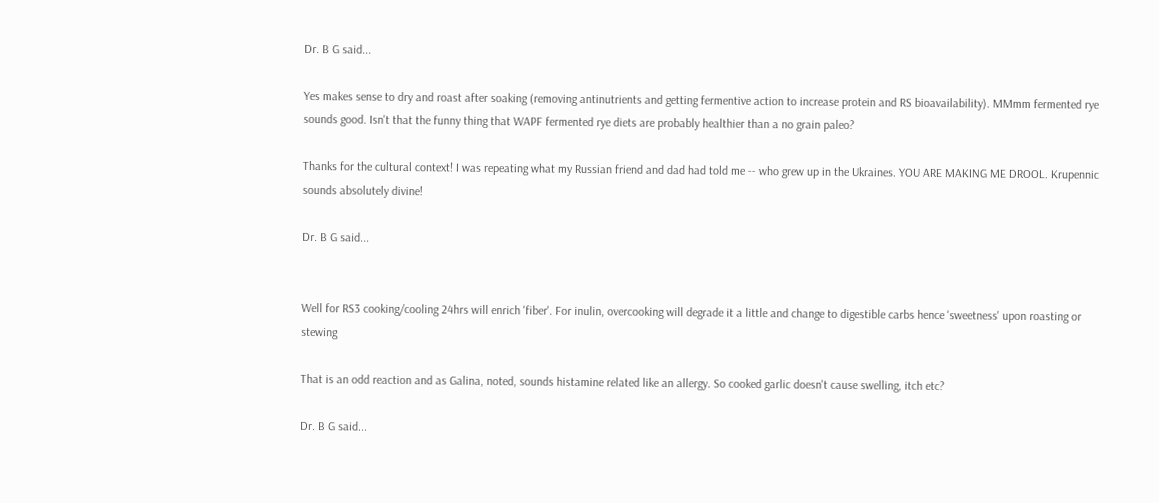Dr. B G said...

Yes makes sense to dry and roast after soaking (removing antinutrients and getting fermentive action to increase protein and RS bioavailability). MMmm fermented rye sounds good. Isn't that the funny thing that WAPF fermented rye diets are probably healthier than a no grain paleo?

Thanks for the cultural context! I was repeating what my Russian friend and dad had told me -- who grew up in the Ukraines. YOU ARE MAKING ME DROOL. Krupennic sounds absolutely divine!

Dr. B G said...


Well for RS3 cooking/cooling 24hrs will enrich 'fiber'. For inulin, overcooking will degrade it a little and change to digestible carbs hence 'sweetness' upon roasting or stewing

That is an odd reaction and as Galina, noted, sounds histamine related like an allergy. So cooked garlic doesn't cause swelling, itch etc?

Dr. B G said...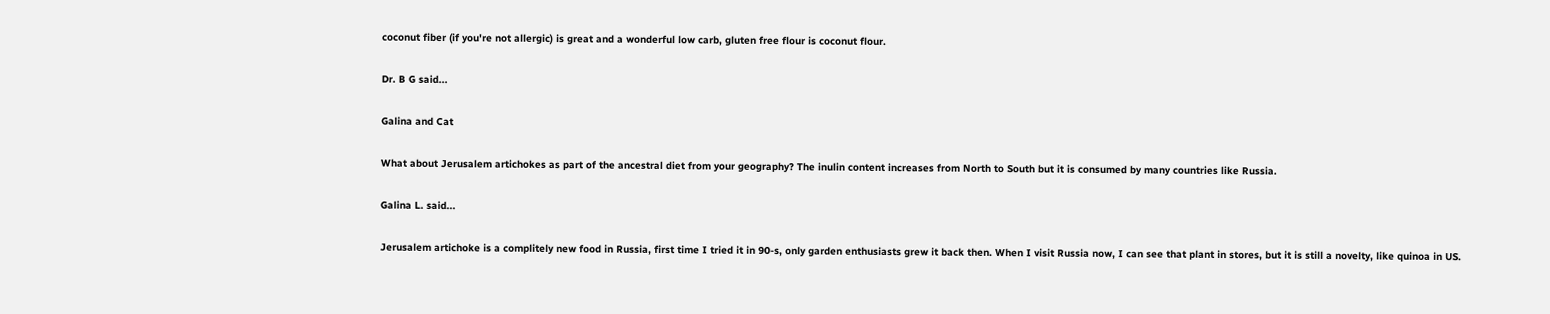coconut fiber (if you're not allergic) is great and a wonderful low carb, gluten free flour is coconut flour.

Dr. B G said...

Galina and Cat

What about Jerusalem artichokes as part of the ancestral diet from your geography? The inulin content increases from North to South but it is consumed by many countries like Russia.

Galina L. said...

Jerusalem artichoke is a complitely new food in Russia, first time I tried it in 90-s, only garden enthusiasts grew it back then. When I visit Russia now, I can see that plant in stores, but it is still a novelty, like quinoa in US.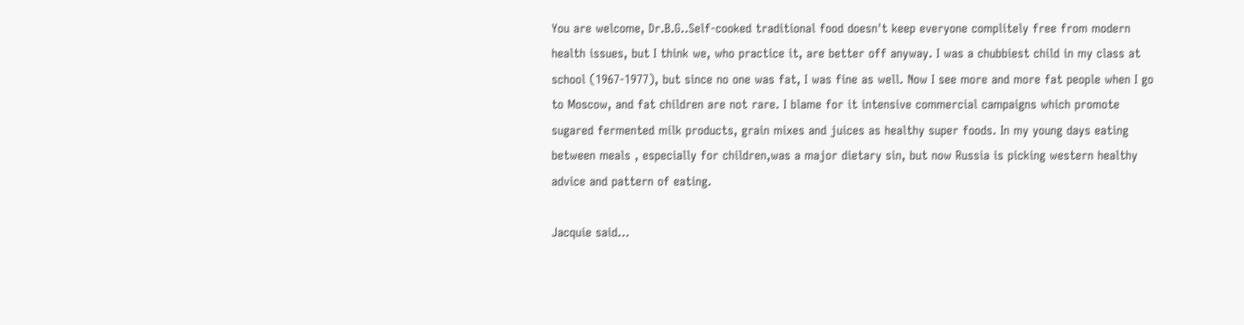You are welcome, Dr.B.G..Self-cooked traditional food doesn't keep everyone complitely free from modern health issues, but I think we, who practice it, are better off anyway. I was a chubbiest child in my class at school (1967-1977), but since no one was fat, I was fine as well. Now I see more and more fat people when I go to Moscow, and fat children are not rare. I blame for it intensive commercial campaigns which promote sugared fermented milk products, grain mixes and juices as healthy super foods. In my young days eating between meals , especially for children,was a major dietary sin, but now Russia is picking western healthy advice and pattern of eating.

Jacquie said...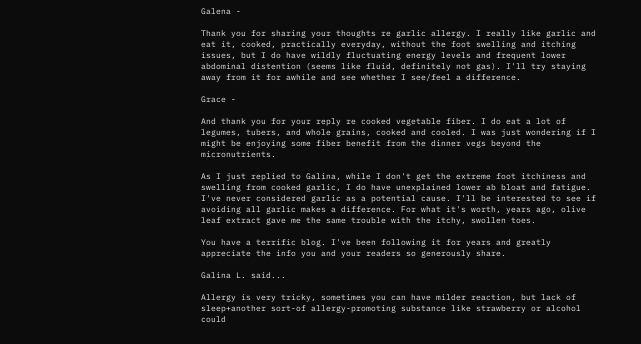Galena -

Thank you for sharing your thoughts re garlic allergy. I really like garlic and eat it, cooked, practically everyday, without the foot swelling and itching issues, but I do have wildly fluctuating energy levels and frequent lower abdominal distention (seems like fluid, definitely not gas). I'll try staying away from it for awhile and see whether I see/feel a difference.

Grace -

And thank you for your reply re cooked vegetable fiber. I do eat a lot of legumes, tubers, and whole grains, cooked and cooled. I was just wondering if I might be enjoying some fiber benefit from the dinner vegs beyond the micronutrients.

As I just replied to Galina, while I don't get the extreme foot itchiness and swelling from cooked garlic, I do have unexplained lower ab bloat and fatigue. I've never considered garlic as a potential cause. I'll be interested to see if avoiding all garlic makes a difference. For what it's worth, years ago, olive leaf extract gave me the same trouble with the itchy, swollen toes.

You have a terrific blog. I've been following it for years and greatly appreciate the info you and your readers so generously share.

Galina L. said...

Allergy is very tricky, sometimes you can have milder reaction, but lack of sleep+another sort-of allergy-promoting substance like strawberry or alcohol could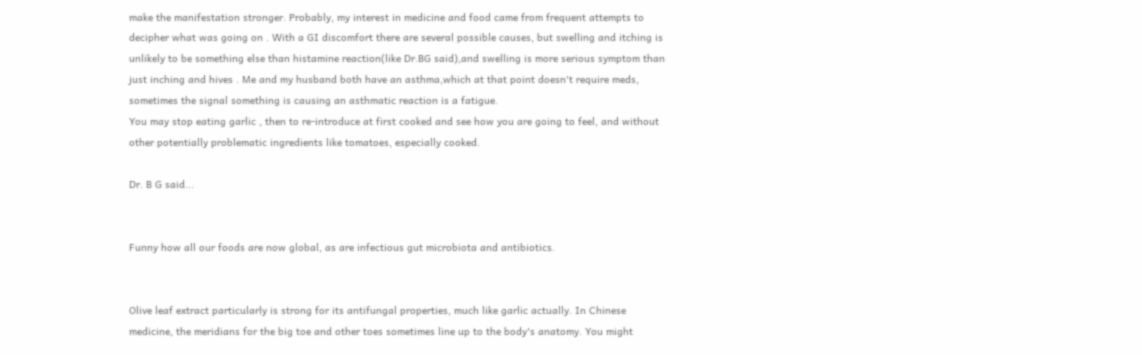make the manifestation stronger. Probably, my interest in medicine and food came from frequent attempts to decipher what was going on . With a GI discomfort there are several possible causes, but swelling and itching is unlikely to be something else than histamine reaction(like Dr.BG said),and swelling is more serious symptom than just inching and hives . Me and my husband both have an asthma,which at that point doesn't require meds, sometimes the signal something is causing an asthmatic reaction is a fatigue.
You may stop eating garlic , then to re-introduce at first cooked and see how you are going to feel, and without other potentially problematic ingredients like tomatoes, especially cooked.

Dr. B G said...


Funny how all our foods are now global, as are infectious gut microbiota and antibiotics.


Olive leaf extract particularly is strong for its antifungal properties, much like garlic actually. In Chinese medicine, the meridians for the big toe and other toes sometimes line up to the body's anatomy. You might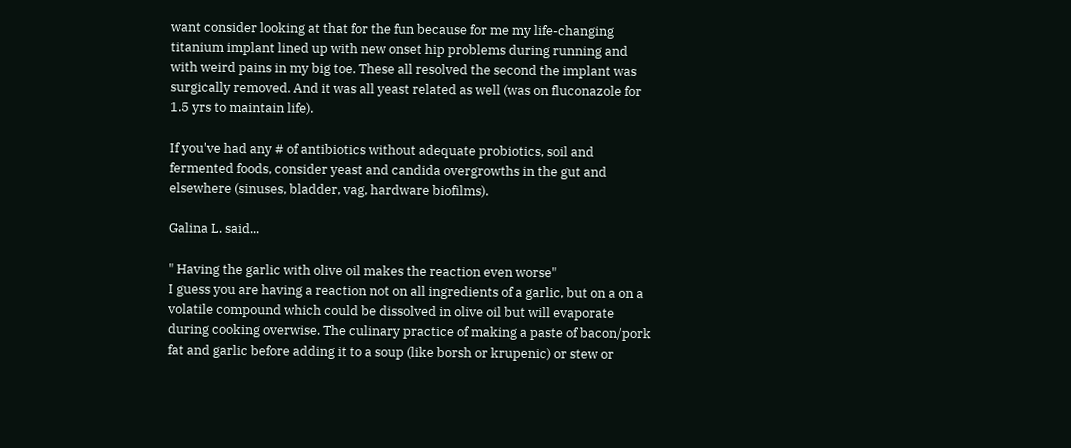want consider looking at that for the fun because for me my life-changing titanium implant lined up with new onset hip problems during running and with weird pains in my big toe. These all resolved the second the implant was surgically removed. And it was all yeast related as well (was on fluconazole for 1.5 yrs to maintain life).

If you've had any # of antibiotics without adequate probiotics, soil and fermented foods, consider yeast and candida overgrowths in the gut and elsewhere (sinuses, bladder, vag, hardware biofilms).

Galina L. said...

" Having the garlic with olive oil makes the reaction even worse"
I guess you are having a reaction not on all ingredients of a garlic, but on a on a volatile compound which could be dissolved in olive oil but will evaporate during cooking overwise. The culinary practice of making a paste of bacon/pork fat and garlic before adding it to a soup (like borsh or krupenic) or stew or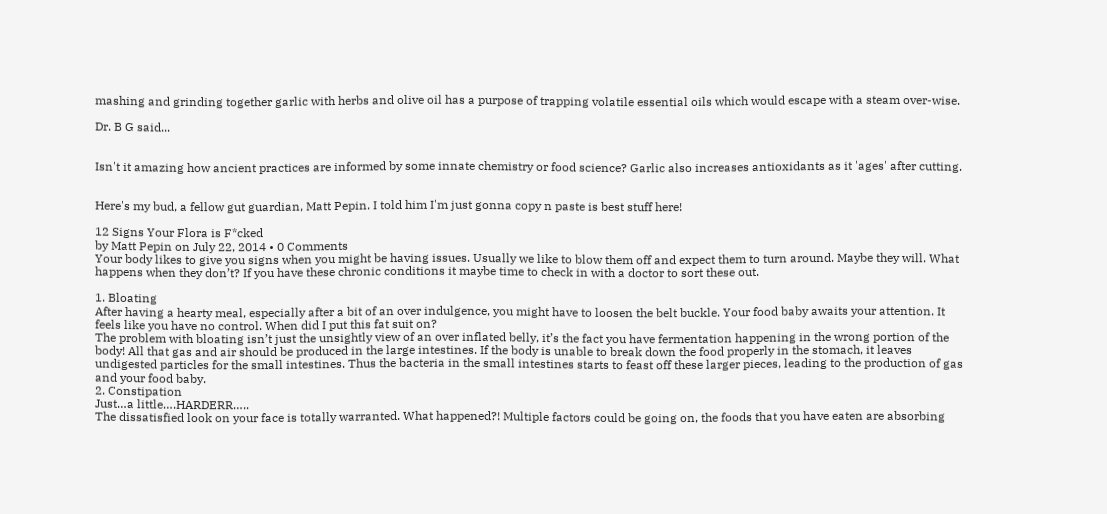mashing and grinding together garlic with herbs and olive oil has a purpose of trapping volatile essential oils which would escape with a steam over-wise.

Dr. B G said...


Isn't it amazing how ancient practices are informed by some innate chemistry or food science? Garlic also increases antioxidants as it 'ages' after cutting.


Here's my bud, a fellow gut guardian, Matt Pepin. I told him I'm just gonna copy n paste is best stuff here!

12 Signs Your Flora is F*cked
by Matt Pepin on July 22, 2014 • 0 Comments
Your body likes to give you signs when you might be having issues. Usually we like to blow them off and expect them to turn around. Maybe they will. What happens when they don’t? If you have these chronic conditions it maybe time to check in with a doctor to sort these out.

1. Bloating
After having a hearty meal, especially after a bit of an over indulgence, you might have to loosen the belt buckle. Your food baby awaits your attention. It feels like you have no control. When did I put this fat suit on?
The problem with bloating isn’t just the unsightly view of an over inflated belly, it’s the fact you have fermentation happening in the wrong portion of the body! All that gas and air should be produced in the large intestines. If the body is unable to break down the food properly in the stomach, it leaves undigested particles for the small intestines. Thus the bacteria in the small intestines starts to feast off these larger pieces, leading to the production of gas and your food baby.
2. Constipation
Just…a little….HARDERR…..
The dissatisfied look on your face is totally warranted. What happened?! Multiple factors could be going on, the foods that you have eaten are absorbing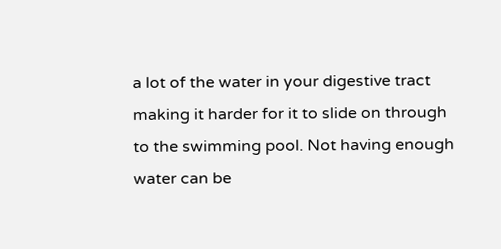a lot of the water in your digestive tract making it harder for it to slide on through to the swimming pool. Not having enough water can be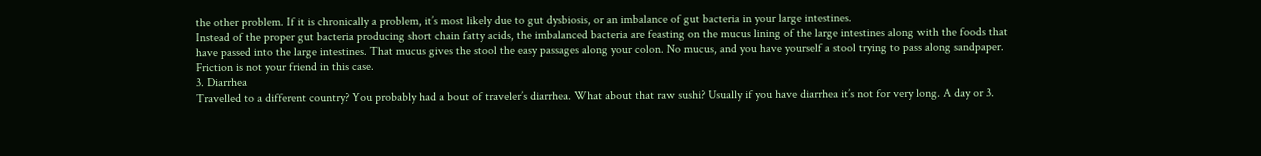the other problem. If it is chronically a problem, it’s most likely due to gut dysbiosis, or an imbalance of gut bacteria in your large intestines.
Instead of the proper gut bacteria producing short chain fatty acids, the imbalanced bacteria are feasting on the mucus lining of the large intestines along with the foods that have passed into the large intestines. That mucus gives the stool the easy passages along your colon. No mucus, and you have yourself a stool trying to pass along sandpaper. Friction is not your friend in this case.
3. Diarrhea
Travelled to a different country? You probably had a bout of traveler’s diarrhea. What about that raw sushi? Usually if you have diarrhea it’s not for very long. A day or 3.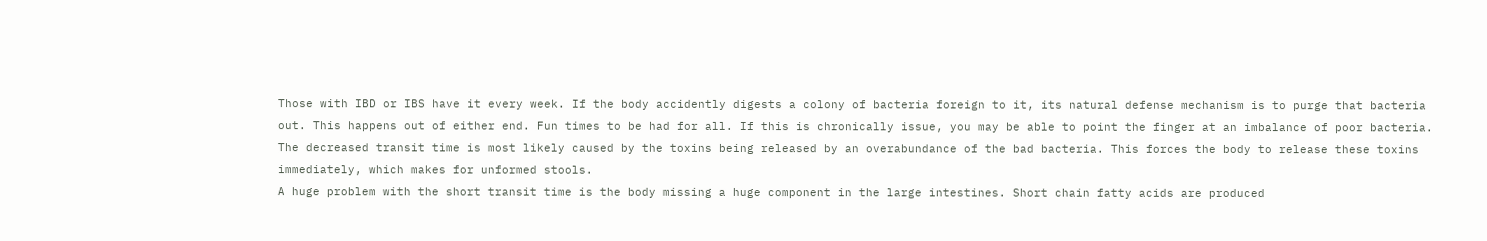Those with IBD or IBS have it every week. If the body accidently digests a colony of bacteria foreign to it, its natural defense mechanism is to purge that bacteria out. This happens out of either end. Fun times to be had for all. If this is chronically issue, you may be able to point the finger at an imbalance of poor bacteria. The decreased transit time is most likely caused by the toxins being released by an overabundance of the bad bacteria. This forces the body to release these toxins immediately, which makes for unformed stools.
A huge problem with the short transit time is the body missing a huge component in the large intestines. Short chain fatty acids are produced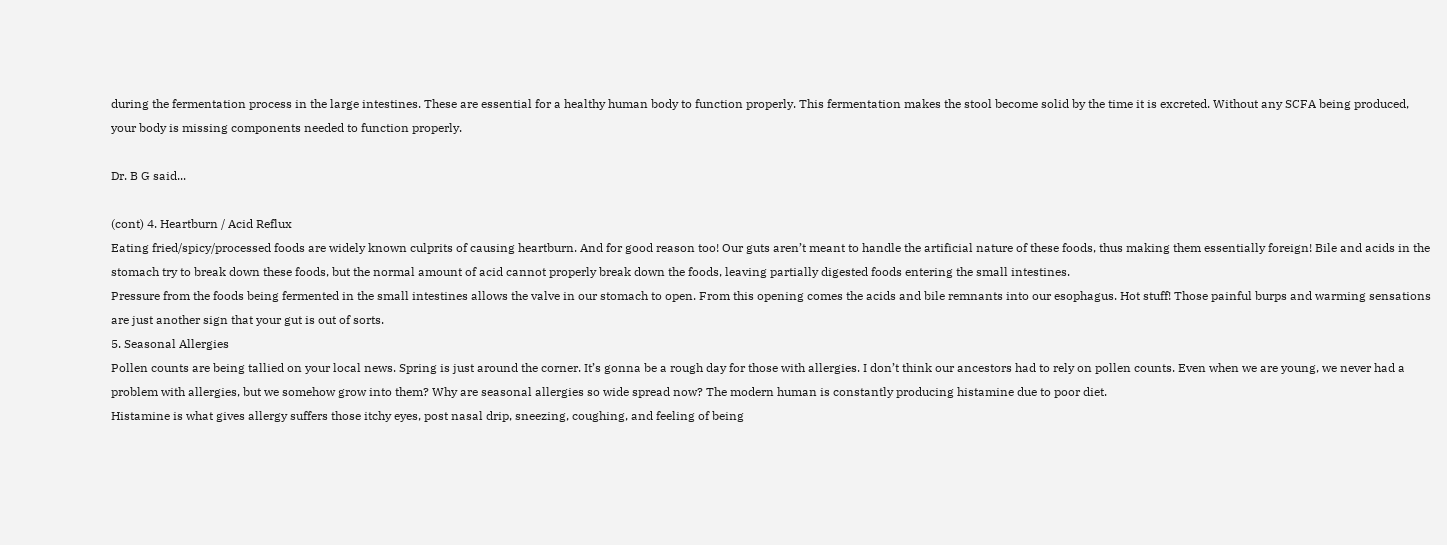during the fermentation process in the large intestines. These are essential for a healthy human body to function properly. This fermentation makes the stool become solid by the time it is excreted. Without any SCFA being produced, your body is missing components needed to function properly.

Dr. B G said...

(cont) 4. Heartburn / Acid Reflux
Eating fried/spicy/processed foods are widely known culprits of causing heartburn. And for good reason too! Our guts aren’t meant to handle the artificial nature of these foods, thus making them essentially foreign! Bile and acids in the stomach try to break down these foods, but the normal amount of acid cannot properly break down the foods, leaving partially digested foods entering the small intestines.
Pressure from the foods being fermented in the small intestines allows the valve in our stomach to open. From this opening comes the acids and bile remnants into our esophagus. Hot stuff! Those painful burps and warming sensations are just another sign that your gut is out of sorts.
5. Seasonal Allergies
Pollen counts are being tallied on your local news. Spring is just around the corner. It’s gonna be a rough day for those with allergies. I don’t think our ancestors had to rely on pollen counts. Even when we are young, we never had a problem with allergies, but we somehow grow into them? Why are seasonal allergies so wide spread now? The modern human is constantly producing histamine due to poor diet.
Histamine is what gives allergy suffers those itchy eyes, post nasal drip, sneezing, coughing, and feeling of being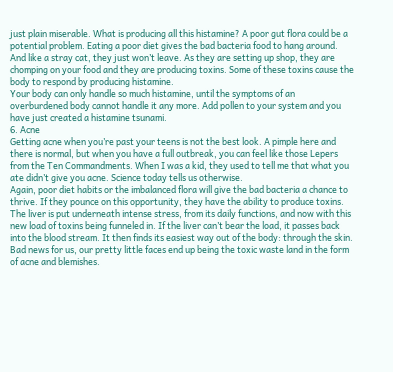just plain miserable. What is producing all this histamine? A poor gut flora could be a potential problem. Eating a poor diet gives the bad bacteria food to hang around. And like a stray cat, they just won’t leave. As they are setting up shop, they are chomping on your food and they are producing toxins. Some of these toxins cause the body to respond by producing histamine.
Your body can only handle so much histamine, until the symptoms of an overburdened body cannot handle it any more. Add pollen to your system and you have just created a histamine tsunami.
6. Acne
Getting acne when you’re past your teens is not the best look. A pimple here and there is normal, but when you have a full outbreak, you can feel like those Lepers from the Ten Commandments. When I was a kid, they used to tell me that what you ate didn’t give you acne. Science today tells us otherwise.
Again, poor diet habits or the imbalanced flora will give the bad bacteria a chance to thrive. If they pounce on this opportunity, they have the ability to produce toxins. The liver is put underneath intense stress, from its daily functions, and now with this new load of toxins being funneled in. If the liver can’t bear the load, it passes back into the blood stream. It then finds its easiest way out of the body: through the skin. Bad news for us, our pretty little faces end up being the toxic waste land in the form of acne and blemishes.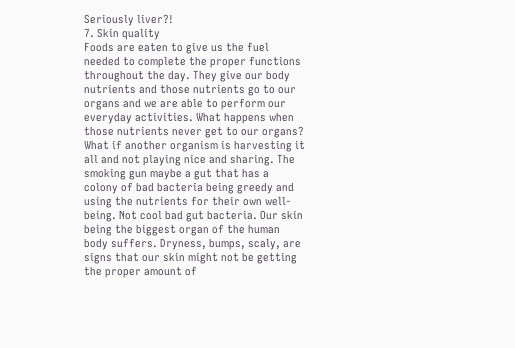Seriously liver?!
7. Skin quality
Foods are eaten to give us the fuel needed to complete the proper functions throughout the day. They give our body nutrients and those nutrients go to our organs and we are able to perform our everyday activities. What happens when those nutrients never get to our organs? What if another organism is harvesting it all and not playing nice and sharing. The smoking gun maybe a gut that has a colony of bad bacteria being greedy and using the nutrients for their own well-being. Not cool bad gut bacteria. Our skin being the biggest organ of the human body suffers. Dryness, bumps, scaly, are signs that our skin might not be getting the proper amount of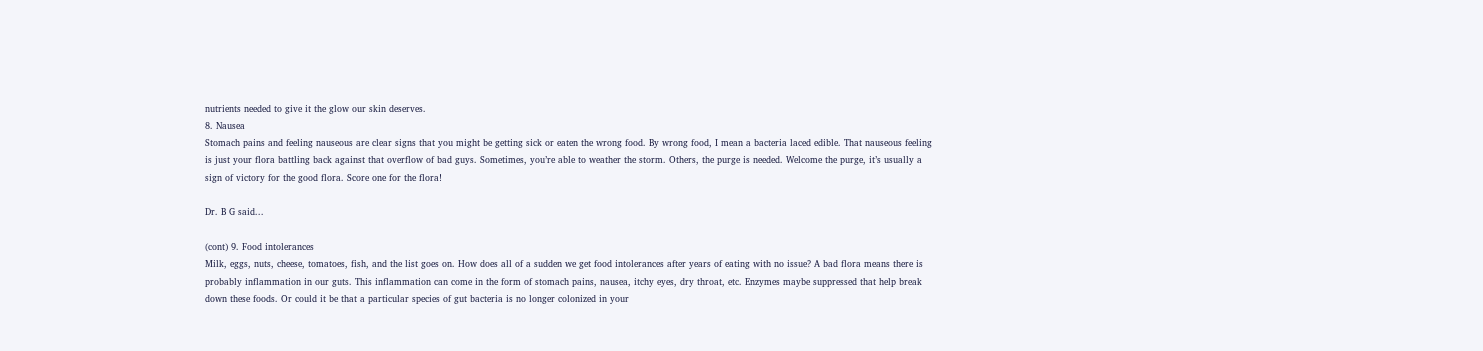nutrients needed to give it the glow our skin deserves.
8. Nausea
Stomach pains and feeling nauseous are clear signs that you might be getting sick or eaten the wrong food. By wrong food, I mean a bacteria laced edible. That nauseous feeling is just your flora battling back against that overflow of bad guys. Sometimes, you’re able to weather the storm. Others, the purge is needed. Welcome the purge, it’s usually a sign of victory for the good flora. Score one for the flora!

Dr. B G said...

(cont) 9. Food intolerances
Milk, eggs, nuts, cheese, tomatoes, fish, and the list goes on. How does all of a sudden we get food intolerances after years of eating with no issue? A bad flora means there is probably inflammation in our guts. This inflammation can come in the form of stomach pains, nausea, itchy eyes, dry throat, etc. Enzymes maybe suppressed that help break down these foods. Or could it be that a particular species of gut bacteria is no longer colonized in your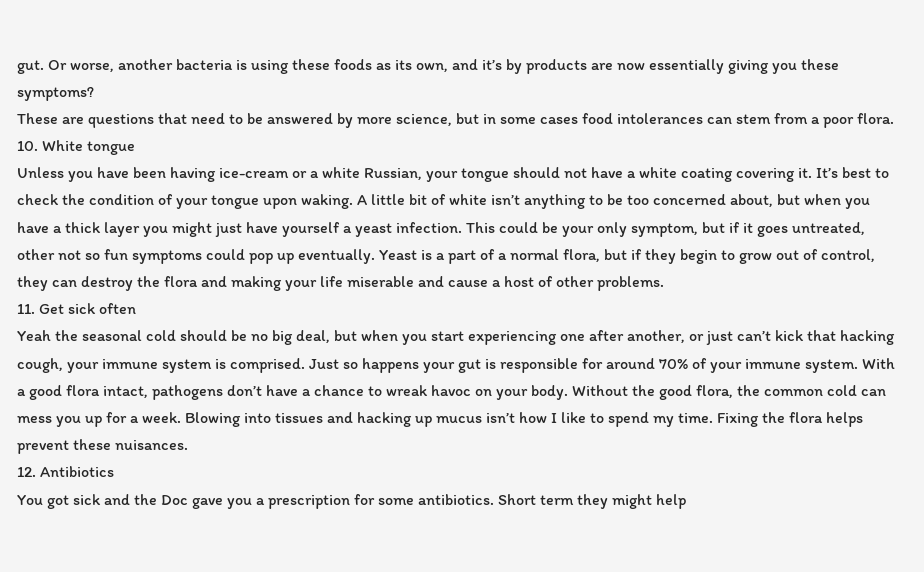gut. Or worse, another bacteria is using these foods as its own, and it’s by products are now essentially giving you these symptoms?
These are questions that need to be answered by more science, but in some cases food intolerances can stem from a poor flora.
10. White tongue
Unless you have been having ice-cream or a white Russian, your tongue should not have a white coating covering it. It’s best to check the condition of your tongue upon waking. A little bit of white isn’t anything to be too concerned about, but when you have a thick layer you might just have yourself a yeast infection. This could be your only symptom, but if it goes untreated, other not so fun symptoms could pop up eventually. Yeast is a part of a normal flora, but if they begin to grow out of control, they can destroy the flora and making your life miserable and cause a host of other problems.
11. Get sick often
Yeah the seasonal cold should be no big deal, but when you start experiencing one after another, or just can’t kick that hacking cough, your immune system is comprised. Just so happens your gut is responsible for around 70% of your immune system. With a good flora intact, pathogens don’t have a chance to wreak havoc on your body. Without the good flora, the common cold can mess you up for a week. Blowing into tissues and hacking up mucus isn’t how I like to spend my time. Fixing the flora helps prevent these nuisances.
12. Antibiotics
You got sick and the Doc gave you a prescription for some antibiotics. Short term they might help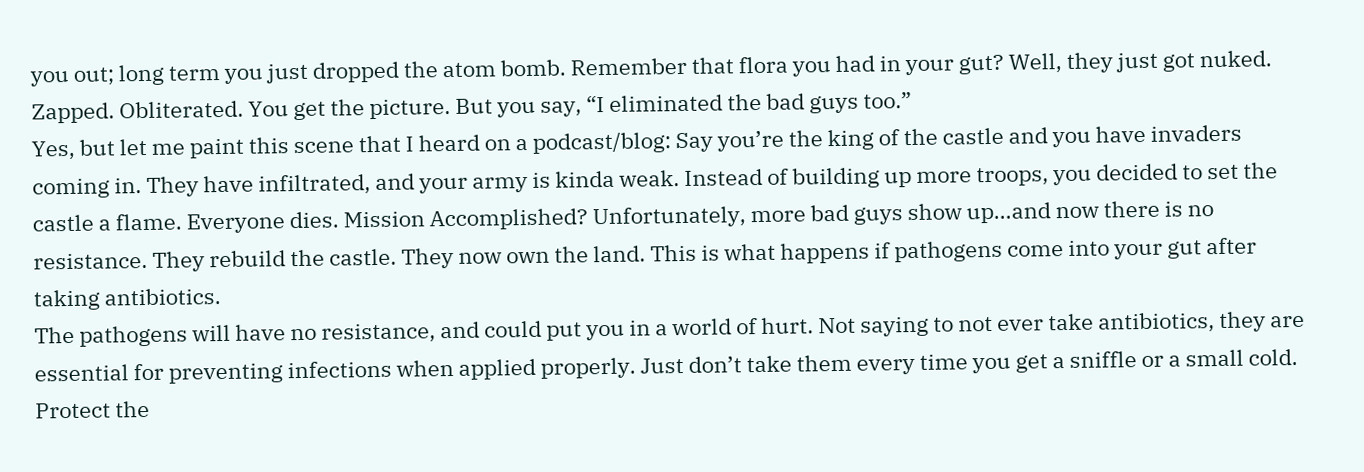you out; long term you just dropped the atom bomb. Remember that flora you had in your gut? Well, they just got nuked. Zapped. Obliterated. You get the picture. But you say, “I eliminated the bad guys too.”
Yes, but let me paint this scene that I heard on a podcast/blog: Say you’re the king of the castle and you have invaders coming in. They have infiltrated, and your army is kinda weak. Instead of building up more troops, you decided to set the castle a flame. Everyone dies. Mission Accomplished? Unfortunately, more bad guys show up…and now there is no resistance. They rebuild the castle. They now own the land. This is what happens if pathogens come into your gut after taking antibiotics.
The pathogens will have no resistance, and could put you in a world of hurt. Not saying to not ever take antibiotics, they are essential for preventing infections when applied properly. Just don’t take them every time you get a sniffle or a small cold. Protect the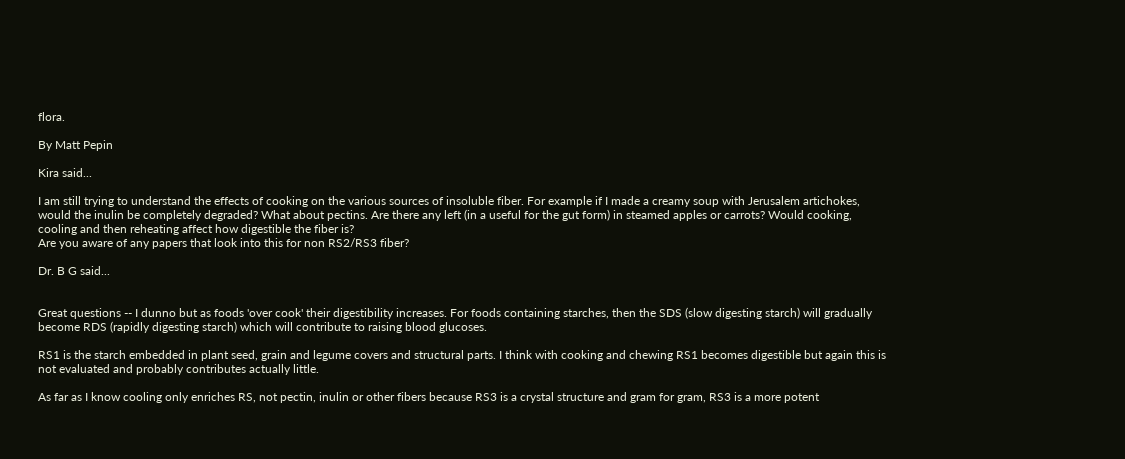flora.

By Matt Pepin

Kira said...

I am still trying to understand the effects of cooking on the various sources of insoluble fiber. For example if I made a creamy soup with Jerusalem artichokes, would the inulin be completely degraded? What about pectins. Are there any left (in a useful for the gut form) in steamed apples or carrots? Would cooking, cooling and then reheating affect how digestible the fiber is?
Are you aware of any papers that look into this for non RS2/RS3 fiber?

Dr. B G said...


Great questions -- I dunno but as foods 'over cook' their digestibility increases. For foods containing starches, then the SDS (slow digesting starch) will gradually become RDS (rapidly digesting starch) which will contribute to raising blood glucoses.

RS1 is the starch embedded in plant seed, grain and legume covers and structural parts. I think with cooking and chewing RS1 becomes digestible but again this is not evaluated and probably contributes actually little.

As far as I know cooling only enriches RS, not pectin, inulin or other fibers because RS3 is a crystal structure and gram for gram, RS3 is a more potent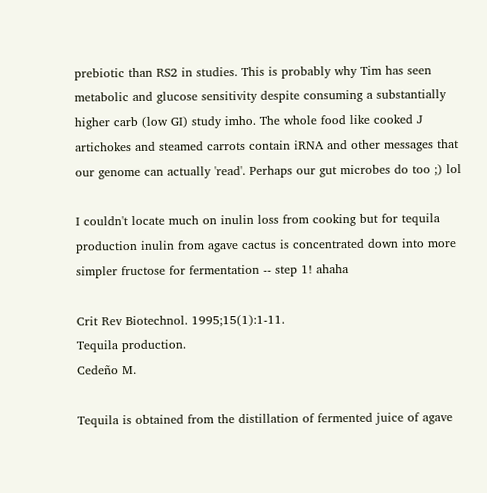prebiotic than RS2 in studies. This is probably why Tim has seen metabolic and glucose sensitivity despite consuming a substantially higher carb (low GI) study imho. The whole food like cooked J artichokes and steamed carrots contain iRNA and other messages that our genome can actually 'read'. Perhaps our gut microbes do too ;) lol

I couldn't locate much on inulin loss from cooking but for tequila production inulin from agave cactus is concentrated down into more simpler fructose for fermentation -- step 1! ahaha

Crit Rev Biotechnol. 1995;15(1):1-11.
Tequila production.
Cedeño M.

Tequila is obtained from the distillation of fermented juice of agave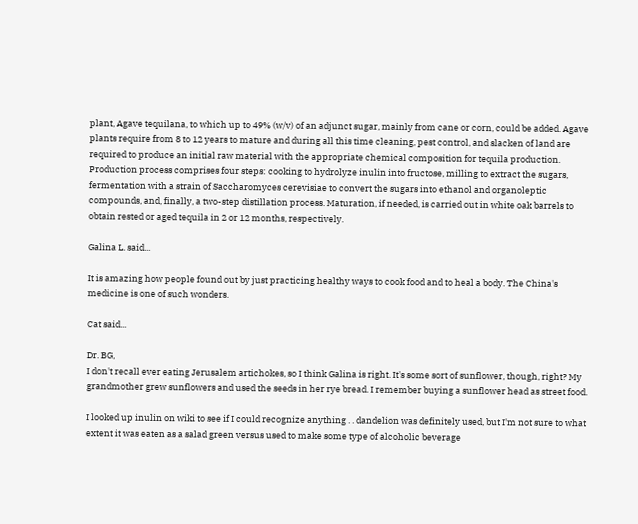plant, Agave tequilana, to which up to 49% (w/v) of an adjunct sugar, mainly from cane or corn, could be added. Agave plants require from 8 to 12 years to mature and during all this time cleaning, pest control, and slacken of land are required to produce an initial raw material with the appropriate chemical composition for tequila production. Production process comprises four steps: cooking to hydrolyze inulin into fructose, milling to extract the sugars, fermentation with a strain of Saccharomyces cerevisiae to convert the sugars into ethanol and organoleptic compounds, and, finally, a two-step distillation process. Maturation, if needed, is carried out in white oak barrels to obtain rested or aged tequila in 2 or 12 months, respectively.

Galina L. said...

It is amazing how people found out by just practicing healthy ways to cook food and to heal a body. The China's medicine is one of such wonders.

Cat said...

Dr. BG,
I don't recall ever eating Jerusalem artichokes, so I think Galina is right. It's some sort of sunflower, though, right? My grandmother grew sunflowers and used the seeds in her rye bread. I remember buying a sunflower head as street food.

I looked up inulin on wiki to see if I could recognize anything . . dandelion was definitely used, but I'm not sure to what extent it was eaten as a salad green versus used to make some type of alcoholic beverage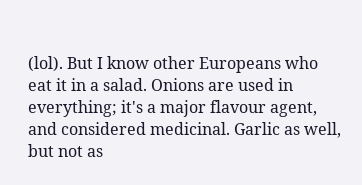(lol). But I know other Europeans who eat it in a salad. Onions are used in everything; it's a major flavour agent, and considered medicinal. Garlic as well, but not as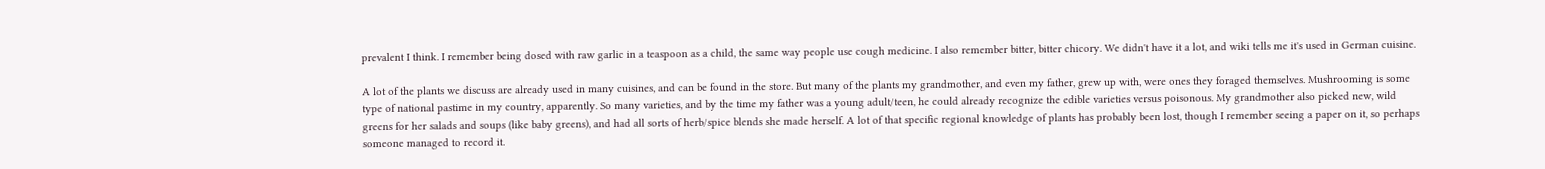prevalent I think. I remember being dosed with raw garlic in a teaspoon as a child, the same way people use cough medicine. I also remember bitter, bitter chicory. We didn't have it a lot, and wiki tells me it's used in German cuisine.

A lot of the plants we discuss are already used in many cuisines, and can be found in the store. But many of the plants my grandmother, and even my father, grew up with, were ones they foraged themselves. Mushrooming is some type of national pastime in my country, apparently. So many varieties, and by the time my father was a young adult/teen, he could already recognize the edible varieties versus poisonous. My grandmother also picked new, wild greens for her salads and soups (like baby greens), and had all sorts of herb/spice blends she made herself. A lot of that specific regional knowledge of plants has probably been lost, though I remember seeing a paper on it, so perhaps someone managed to record it.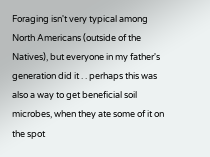Foraging isn't very typical among North Americans (outside of the Natives), but everyone in my father's generation did it . . perhaps this was also a way to get beneficial soil microbes, when they ate some of it on the spot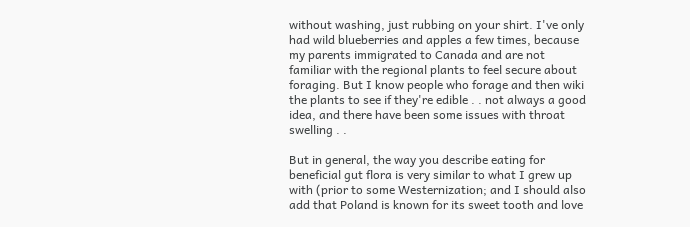without washing, just rubbing on your shirt. I've only had wild blueberries and apples a few times, because my parents immigrated to Canada and are not familiar with the regional plants to feel secure about foraging. But I know people who forage and then wiki the plants to see if they're edible . . not always a good idea, and there have been some issues with throat swelling . .

But in general, the way you describe eating for beneficial gut flora is very similar to what I grew up with (prior to some Westernization; and I should also add that Poland is known for its sweet tooth and love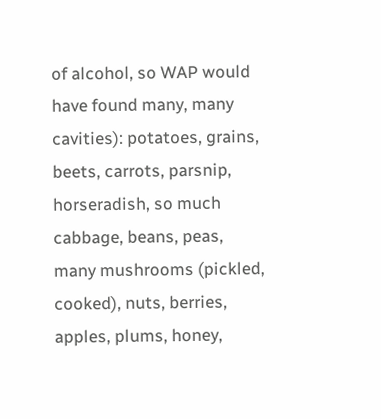of alcohol, so WAP would have found many, many cavities): potatoes, grains, beets, carrots, parsnip, horseradish, so much cabbage, beans, peas, many mushrooms (pickled, cooked), nuts, berries, apples, plums, honey,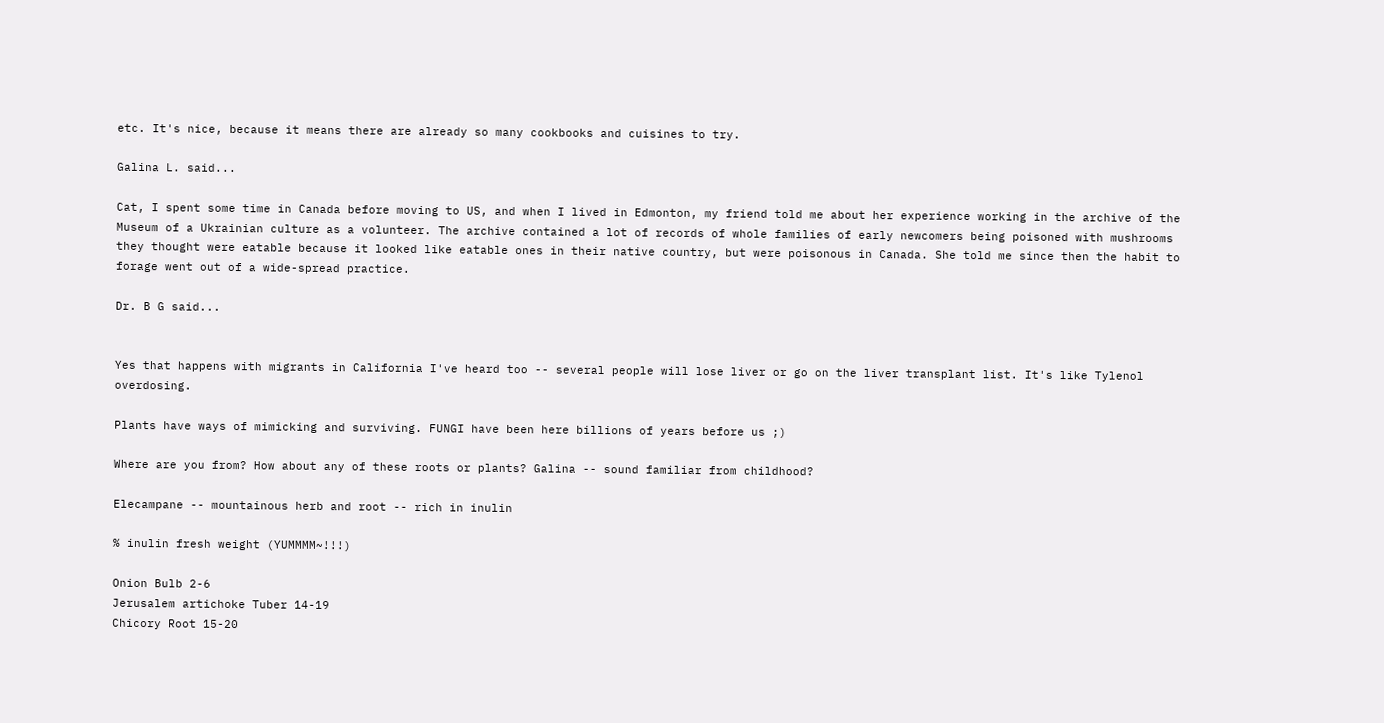etc. It's nice, because it means there are already so many cookbooks and cuisines to try.

Galina L. said...

Cat, I spent some time in Canada before moving to US, and when I lived in Edmonton, my friend told me about her experience working in the archive of the Museum of a Ukrainian culture as a volunteer. The archive contained a lot of records of whole families of early newcomers being poisoned with mushrooms they thought were eatable because it looked like eatable ones in their native country, but were poisonous in Canada. She told me since then the habit to forage went out of a wide-spread practice.

Dr. B G said...


Yes that happens with migrants in California I've heard too -- several people will lose liver or go on the liver transplant list. It's like Tylenol overdosing.

Plants have ways of mimicking and surviving. FUNGI have been here billions of years before us ;)

Where are you from? How about any of these roots or plants? Galina -- sound familiar from childhood?

Elecampane -- mountainous herb and root -- rich in inulin

% inulin fresh weight (YUMMMM~!!!)

Onion Bulb 2-6
Jerusalem artichoke Tuber 14-19
Chicory Root 15-20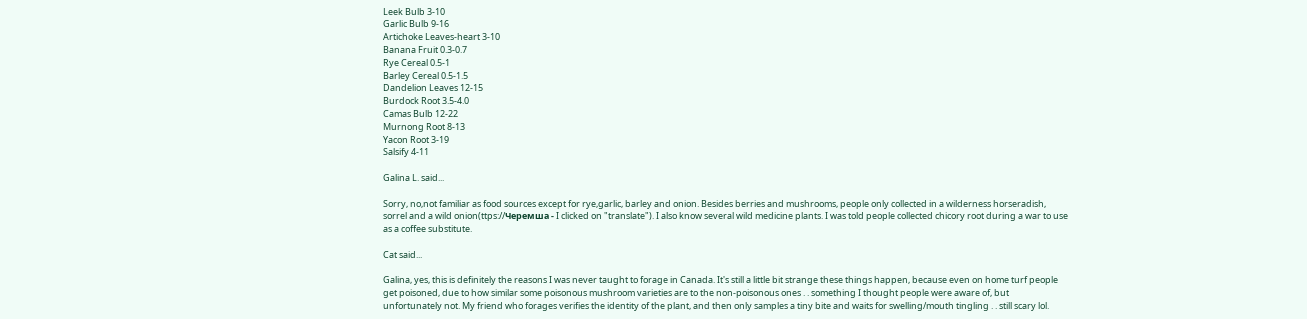Leek Bulb 3-10
Garlic Bulb 9-16
Artichoke Leaves-heart 3-10
Banana Fruit 0.3-0.7
Rye Cereal 0.5-1
Barley Cereal 0.5-1.5
Dandelion Leaves 12-15
Burdock Root 3.5-4.0
Camas Bulb 12-22
Murnong Root 8-13
Yacon Root 3-19
Salsify 4-11

Galina L. said...

Sorry, no,not familiar as food sources except for rye,garlic, barley and onion. Besides berries and mushrooms, people only collected in a wilderness horseradish, sorrel and a wild onion(ttps://Черемша - I clicked on "translate"). I also know several wild medicine plants. I was told people collected chicory root during a war to use as a coffee substitute.

Cat said...

Galina, yes, this is definitely the reasons I was never taught to forage in Canada. It's still a little bit strange these things happen, because even on home turf people get poisoned, due to how similar some poisonous mushroom varieties are to the non-poisonous ones . . something I thought people were aware of, but unfortunately not. My friend who forages verifies the identity of the plant, and then only samples a tiny bite and waits for swelling/mouth tingling . . still scary lol.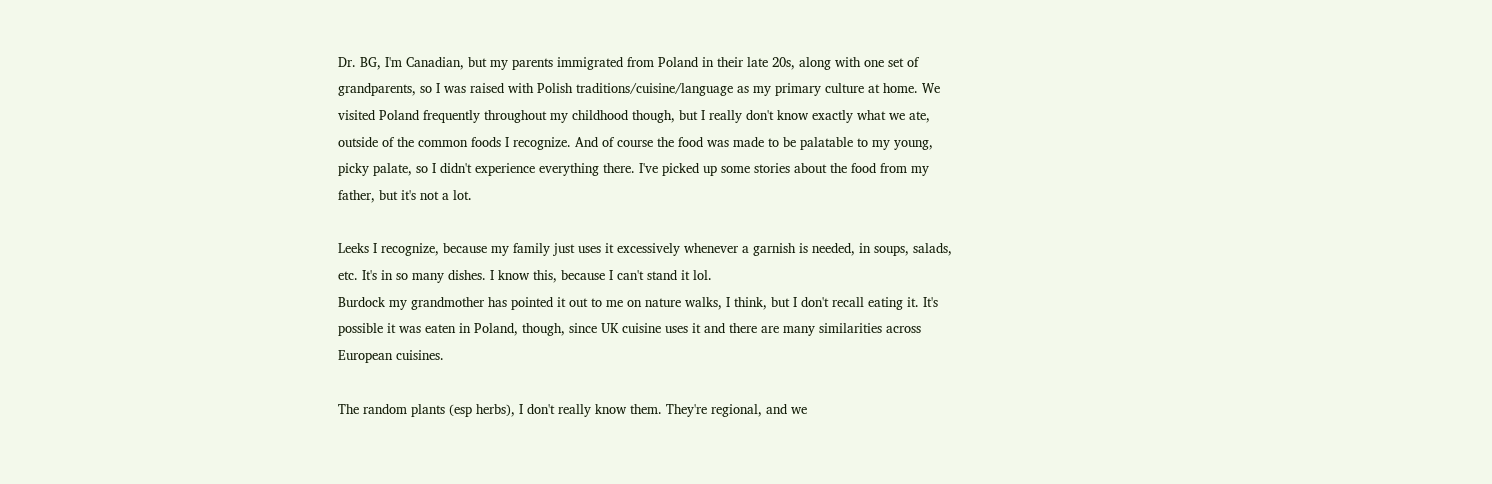Dr. BG, I'm Canadian, but my parents immigrated from Poland in their late 20s, along with one set of grandparents, so I was raised with Polish traditions/cuisine/language as my primary culture at home. We visited Poland frequently throughout my childhood though, but I really don't know exactly what we ate, outside of the common foods I recognize. And of course the food was made to be palatable to my young, picky palate, so I didn't experience everything there. I've picked up some stories about the food from my father, but it's not a lot.

Leeks I recognize, because my family just uses it excessively whenever a garnish is needed, in soups, salads, etc. It's in so many dishes. I know this, because I can't stand it lol.
Burdock my grandmother has pointed it out to me on nature walks, I think, but I don't recall eating it. It's possible it was eaten in Poland, though, since UK cuisine uses it and there are many similarities across European cuisines.

The random plants (esp herbs), I don't really know them. They're regional, and we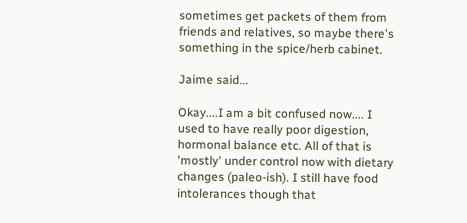sometimes get packets of them from friends and relatives, so maybe there's something in the spice/herb cabinet.

Jaime said...

Okay....I am a bit confused now.... I used to have really poor digestion, hormonal balance etc. All of that is 'mostly' under control now with dietary changes (paleo-ish). I still have food intolerances though that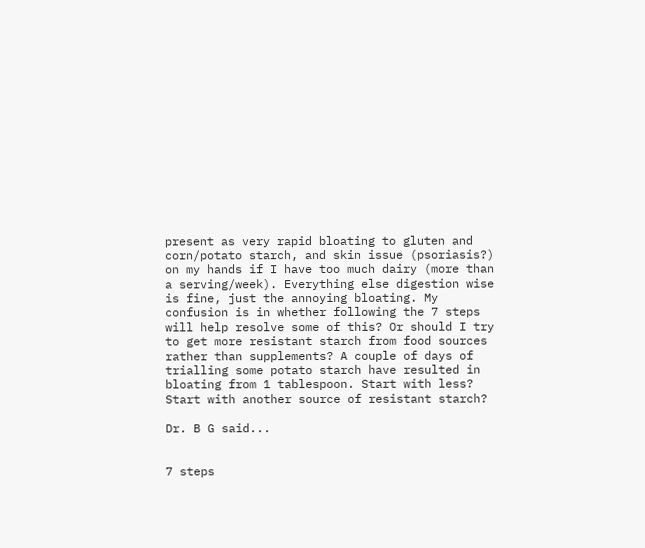present as very rapid bloating to gluten and corn/potato starch, and skin issue (psoriasis?) on my hands if I have too much dairy (more than a serving/week). Everything else digestion wise is fine, just the annoying bloating. My confusion is in whether following the 7 steps will help resolve some of this? Or should I try to get more resistant starch from food sources rather than supplements? A couple of days of trialling some potato starch have resulted in bloating from 1 tablespoon. Start with less? Start with another source of resistant starch?

Dr. B G said...


7 steps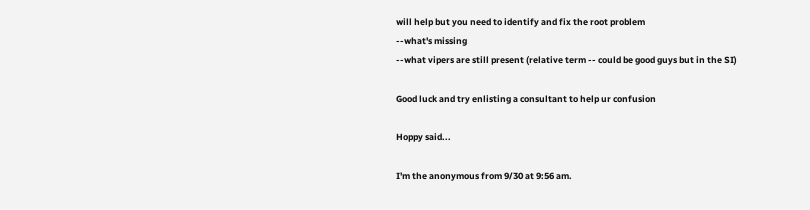will help but you need to identify and fix the root problem
--what's missing
--what vipers are still present (relative term -- could be good guys but in the SI)

Good luck and try enlisting a consultant to help ur confusion

Hoppy said...

I'm the anonymous from 9/30 at 9:56 am.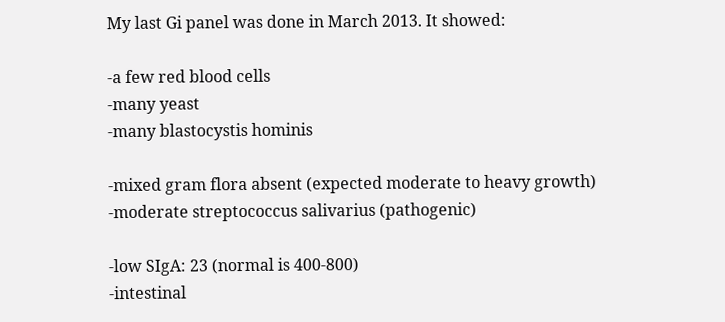My last Gi panel was done in March 2013. It showed:

-a few red blood cells
-many yeast
-many blastocystis hominis

-mixed gram flora absent (expected moderate to heavy growth)
-moderate streptococcus salivarius (pathogenic)

-low SIgA: 23 (normal is 400-800)
-intestinal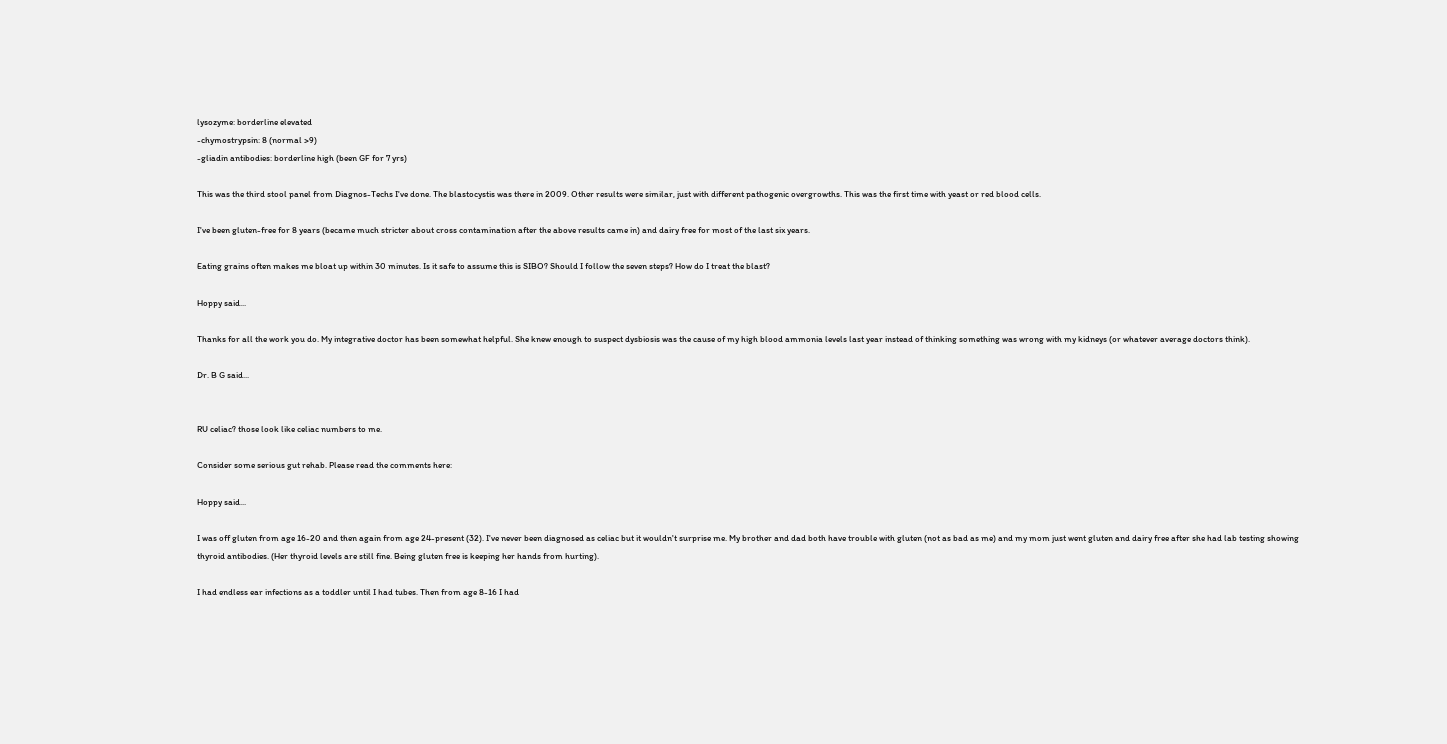lysozyme: borderline elevated
-chymostrypsin: 8 (normal >9)
-gliadin antibodies: borderline high (been GF for 7 yrs)

This was the third stool panel from Diagnos-Techs I've done. The blastocystis was there in 2009. Other results were similar, just with different pathogenic overgrowths. This was the first time with yeast or red blood cells.

I've been gluten-free for 8 years (became much stricter about cross contamination after the above results came in) and dairy free for most of the last six years.

Eating grains often makes me bloat up within 30 minutes. Is it safe to assume this is SIBO? Should I follow the seven steps? How do I treat the blast?

Hoppy said...

Thanks for all the work you do. My integrative doctor has been somewhat helpful. She knew enough to suspect dysbiosis was the cause of my high blood ammonia levels last year instead of thinking something was wrong with my kidneys (or whatever average doctors think).

Dr. B G said...


RU celiac? those look like celiac numbers to me.

Consider some serious gut rehab. Please read the comments here:

Hoppy said...

I was off gluten from age 16-20 and then again from age 24-present (32). I've never been diagnosed as celiac but it wouldn't surprise me. My brother and dad both have trouble with gluten (not as bad as me) and my mom just went gluten and dairy free after she had lab testing showing thyroid antibodies. (Her thyroid levels are still fine. Being gluten free is keeping her hands from hurting).

I had endless ear infections as a toddler until I had tubes. Then from age 8-16 I had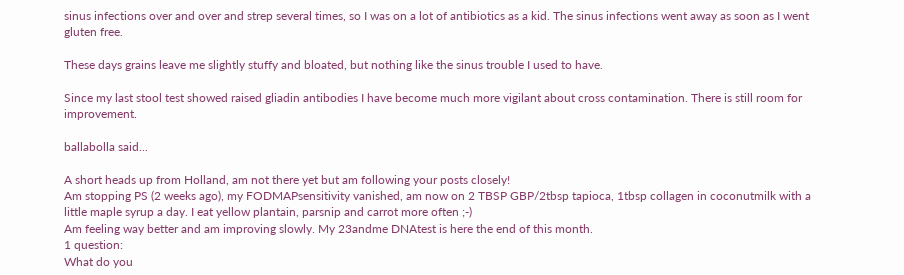sinus infections over and over and strep several times, so I was on a lot of antibiotics as a kid. The sinus infections went away as soon as I went gluten free.

These days grains leave me slightly stuffy and bloated, but nothing like the sinus trouble I used to have.

Since my last stool test showed raised gliadin antibodies I have become much more vigilant about cross contamination. There is still room for improvement.

ballabolla said...

A short heads up from Holland, am not there yet but am following your posts closely!
Am stopping PS (2 weeks ago), my FODMAPsensitivity vanished, am now on 2 TBSP GBP/2tbsp tapioca, 1tbsp collagen in coconutmilk with a little maple syrup a day. I eat yellow plantain, parsnip and carrot more often ;-)
Am feeling way better and am improving slowly. My 23andme DNAtest is here the end of this month.
1 question:
What do you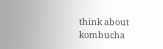think about kombucha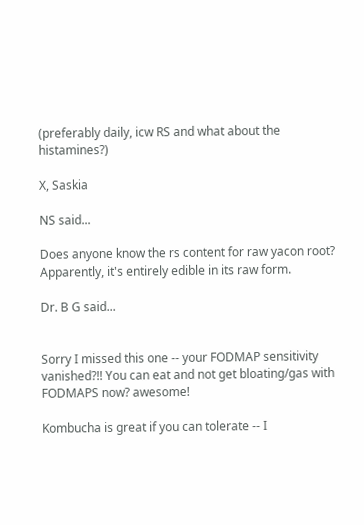(preferably daily, icw RS and what about the histamines?)

X, Saskia

NS said...

Does anyone know the rs content for raw yacon root? Apparently, it's entirely edible in its raw form.

Dr. B G said...


Sorry I missed this one -- your FODMAP sensitivity vanished?!! You can eat and not get bloating/gas with FODMAPS now? awesome!

Kombucha is great if you can tolerate -- I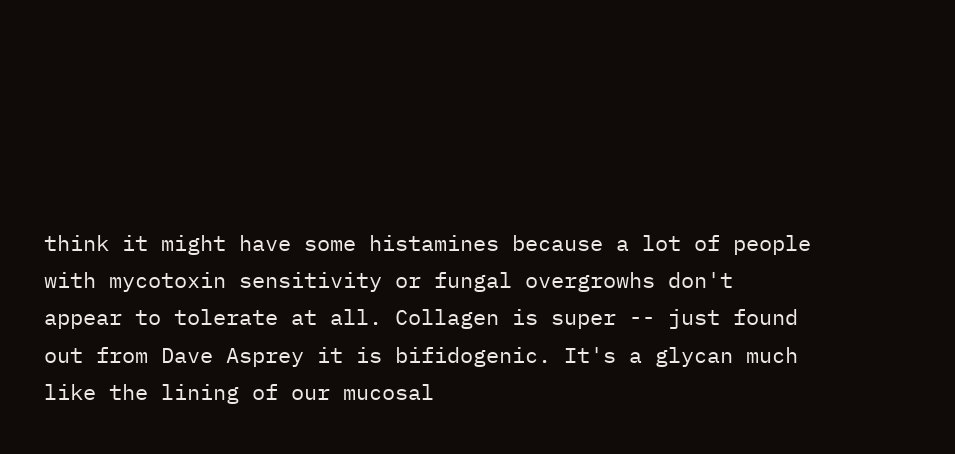think it might have some histamines because a lot of people with mycotoxin sensitivity or fungal overgrowhs don't appear to tolerate at all. Collagen is super -- just found out from Dave Asprey it is bifidogenic. It's a glycan much like the lining of our mucosal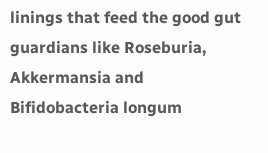linings that feed the good gut guardians like Roseburia, Akkermansia and Bifidobacteria longum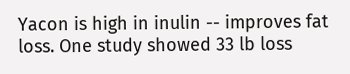Yacon is high in inulin -- improves fat loss. One study showed 33 lb loss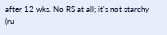after 12 wks. No RS at all; it's not starchy (ru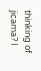thinking of jicama? I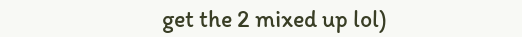get the 2 mixed up lol)